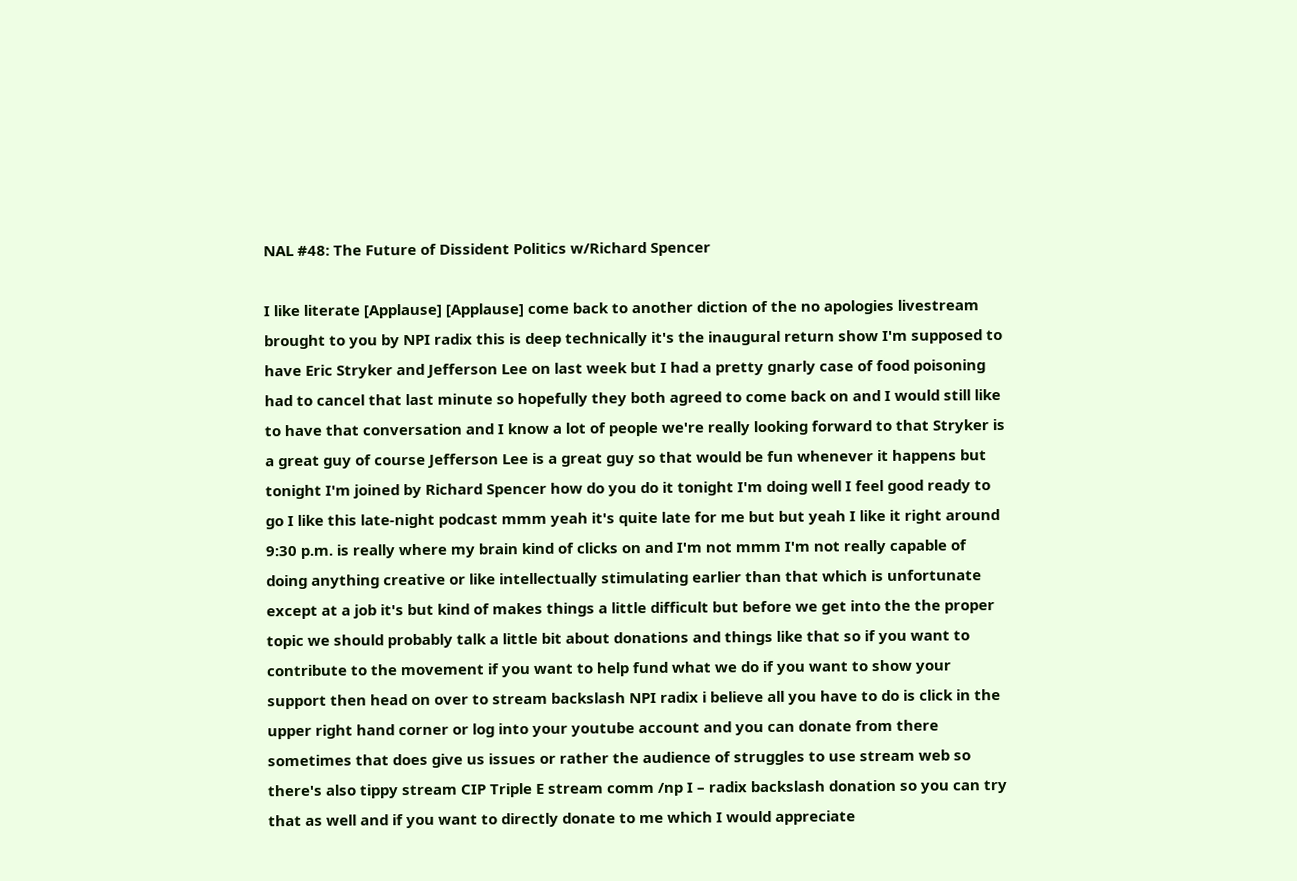NAL #48: The Future of Dissident Politics w/Richard Spencer

I like literate [Applause] [Applause] come back to another diction of the no apologies livestream brought to you by NPI radix this is deep technically it's the inaugural return show I'm supposed to have Eric Stryker and Jefferson Lee on last week but I had a pretty gnarly case of food poisoning had to cancel that last minute so hopefully they both agreed to come back on and I would still like to have that conversation and I know a lot of people we're really looking forward to that Stryker is a great guy of course Jefferson Lee is a great guy so that would be fun whenever it happens but tonight I'm joined by Richard Spencer how do you do it tonight I'm doing well I feel good ready to go I like this late-night podcast mmm yeah it's quite late for me but but yeah I like it right around 9:30 p.m. is really where my brain kind of clicks on and I'm not mmm I'm not really capable of doing anything creative or like intellectually stimulating earlier than that which is unfortunate except at a job it's but kind of makes things a little difficult but before we get into the the proper topic we should probably talk a little bit about donations and things like that so if you want to contribute to the movement if you want to help fund what we do if you want to show your support then head on over to stream backslash NPI radix i believe all you have to do is click in the upper right hand corner or log into your youtube account and you can donate from there sometimes that does give us issues or rather the audience of struggles to use stream web so there's also tippy stream CIP Triple E stream comm /np I – radix backslash donation so you can try that as well and if you want to directly donate to me which I would appreciate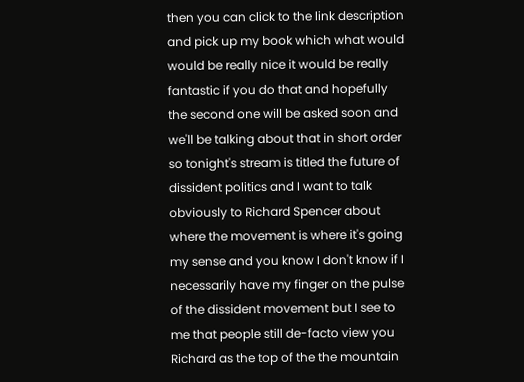then you can click to the link description and pick up my book which what would would be really nice it would be really fantastic if you do that and hopefully the second one will be asked soon and we'll be talking about that in short order so tonight's stream is titled the future of dissident politics and I want to talk obviously to Richard Spencer about where the movement is where it's going my sense and you know I don't know if I necessarily have my finger on the pulse of the dissident movement but I see to me that people still de-facto view you Richard as the top of the the mountain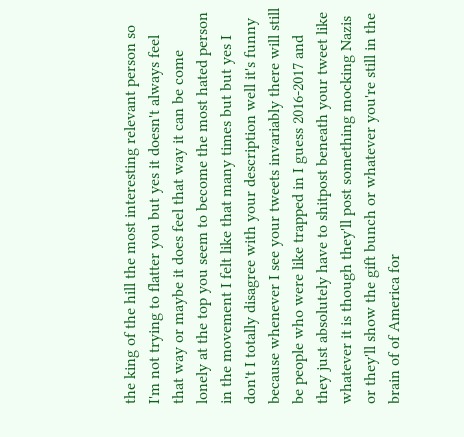the king of the hill the most interesting relevant person so I'm not trying to flatter you but yes it doesn't always feel that way or maybe it does feel that way it can be come lonely at the top you seem to become the most hated person in the movement I felt like that many times but but yes I don't I totally disagree with your description well it's funny because whenever I see your tweets invariably there will still be people who were like trapped in I guess 2016-2017 and they just absolutely have to shitpost beneath your tweet like whatever it is though they'll post something mocking Nazis or they'll show the gift bunch or whatever you're still in the brain of of America for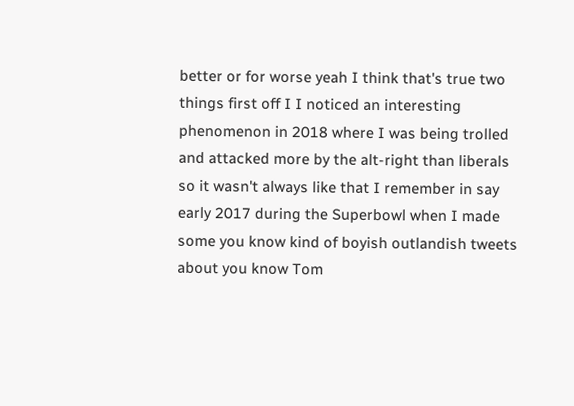better or for worse yeah I think that's true two things first off I I noticed an interesting phenomenon in 2018 where I was being trolled and attacked more by the alt-right than liberals so it wasn't always like that I remember in say early 2017 during the Superbowl when I made some you know kind of boyish outlandish tweets about you know Tom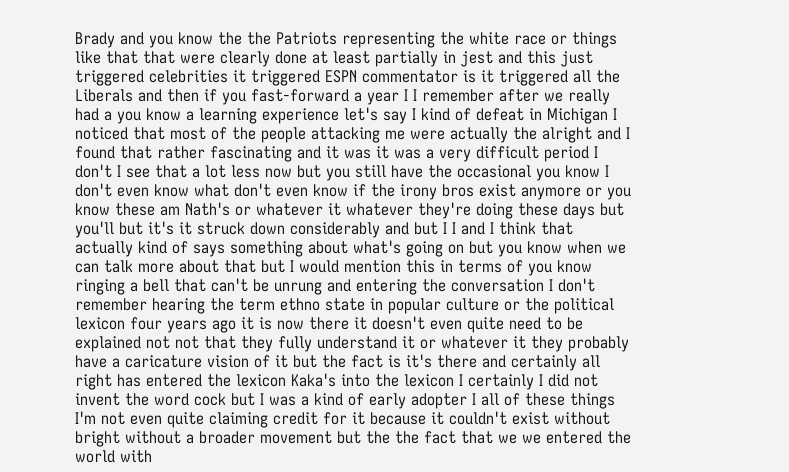Brady and you know the the Patriots representing the white race or things like that that were clearly done at least partially in jest and this just triggered celebrities it triggered ESPN commentator is it triggered all the Liberals and then if you fast-forward a year I I remember after we really had a you know a learning experience let's say I kind of defeat in Michigan I noticed that most of the people attacking me were actually the alright and I found that rather fascinating and it was it was a very difficult period I don't I see that a lot less now but you still have the occasional you know I don't even know what don't even know if the irony bros exist anymore or you know these am Nath's or whatever it whatever they're doing these days but you'll but it's it struck down considerably and but I I and I think that actually kind of says something about what's going on but you know when we can talk more about that but I would mention this in terms of you know ringing a bell that can't be unrung and entering the conversation I don't remember hearing the term ethno state in popular culture or the political lexicon four years ago it is now there it doesn't even quite need to be explained not not that they fully understand it or whatever it they probably have a caricature vision of it but the fact is it's there and certainly all right has entered the lexicon Kaka's into the lexicon I certainly I did not invent the word cock but I was a kind of early adopter I all of these things I'm not even quite claiming credit for it because it couldn't exist without bright without a broader movement but the the fact that we we entered the world with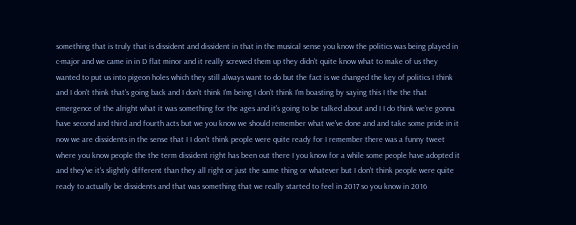something that is truly that is dissident and dissident in that in the musical sense you know the politics was being played in c-major and we came in in D flat minor and it really screwed them up they didn't quite know what to make of us they wanted to put us into pigeon holes which they still always want to do but the fact is we changed the key of politics I think and I don't think that's going back and I don't think I'm being I don't think I'm boasting by saying this I the the that emergence of the alright what it was something for the ages and it's going to be talked about and I I do think we're gonna have second and third and fourth acts but we you know we should remember what we've done and and take some pride in it now we are dissidents in the sense that I I don't think people were quite ready for I remember there was a funny tweet where you know people the the term dissident right has been out there I you know for a while some people have adopted it and they've it's slightly different than they all right or just the same thing or whatever but I don't think people were quite ready to actually be dissidents and that was something that we really started to feel in 2017 so you know in 2016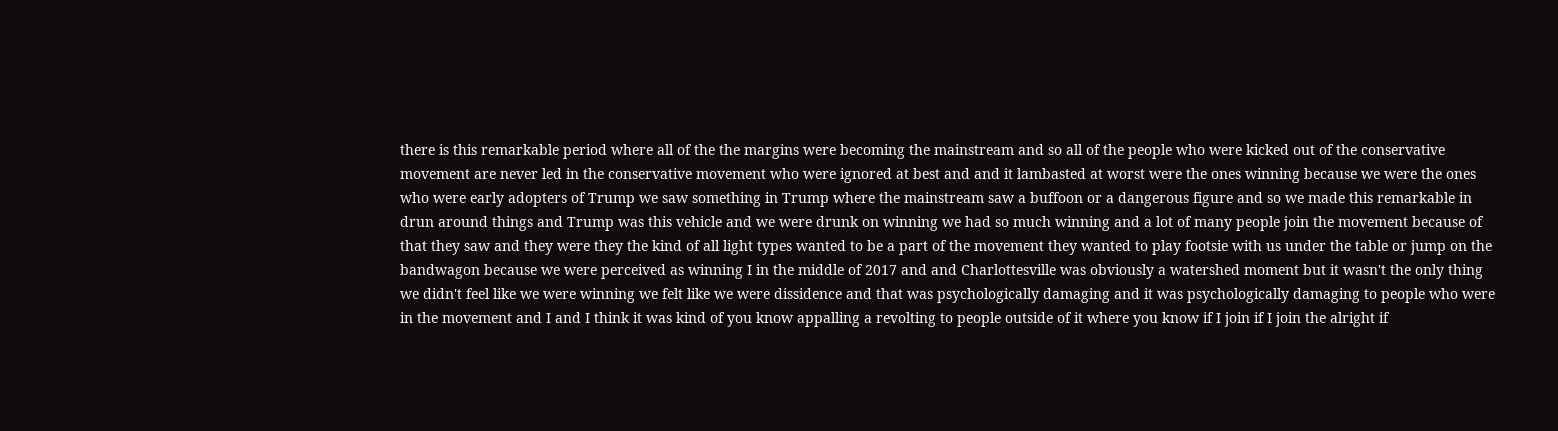there is this remarkable period where all of the the margins were becoming the mainstream and so all of the people who were kicked out of the conservative movement are never led in the conservative movement who were ignored at best and and it lambasted at worst were the ones winning because we were the ones who were early adopters of Trump we saw something in Trump where the mainstream saw a buffoon or a dangerous figure and so we made this remarkable in drun around things and Trump was this vehicle and we were drunk on winning we had so much winning and a lot of many people join the movement because of that they saw and they were they the kind of all light types wanted to be a part of the movement they wanted to play footsie with us under the table or jump on the bandwagon because we were perceived as winning I in the middle of 2017 and and Charlottesville was obviously a watershed moment but it wasn't the only thing we didn't feel like we were winning we felt like we were dissidence and that was psychologically damaging and it was psychologically damaging to people who were in the movement and I and I think it was kind of you know appalling a revolting to people outside of it where you know if I join if I join the alright if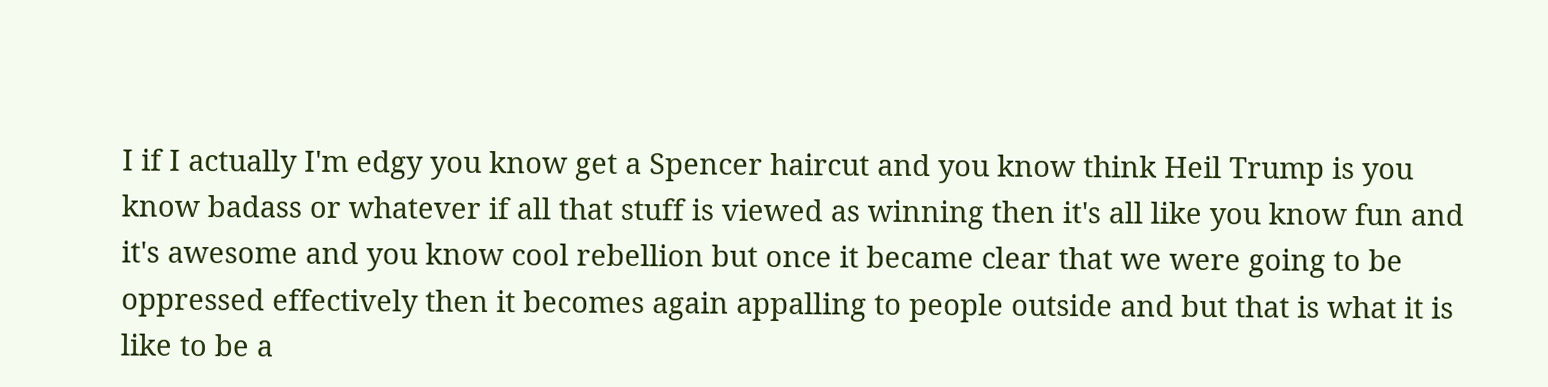I if I actually I'm edgy you know get a Spencer haircut and you know think Heil Trump is you know badass or whatever if all that stuff is viewed as winning then it's all like you know fun and it's awesome and you know cool rebellion but once it became clear that we were going to be oppressed effectively then it becomes again appalling to people outside and but that is what it is like to be a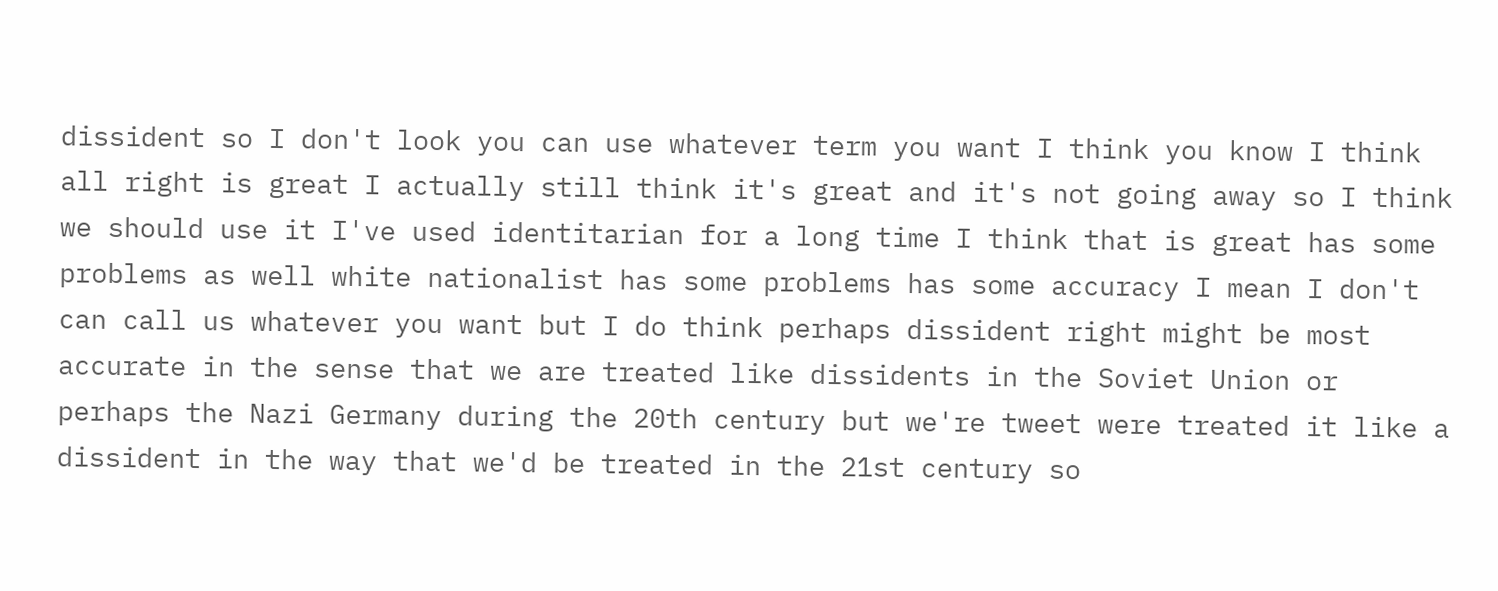dissident so I don't look you can use whatever term you want I think you know I think all right is great I actually still think it's great and it's not going away so I think we should use it I've used identitarian for a long time I think that is great has some problems as well white nationalist has some problems has some accuracy I mean I don't can call us whatever you want but I do think perhaps dissident right might be most accurate in the sense that we are treated like dissidents in the Soviet Union or perhaps the Nazi Germany during the 20th century but we're tweet were treated it like a dissident in the way that we'd be treated in the 21st century so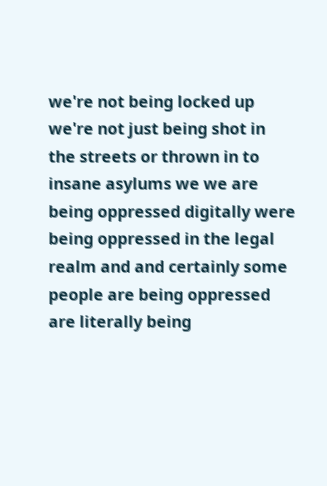we're not being locked up we're not just being shot in the streets or thrown in to insane asylums we we are being oppressed digitally were being oppressed in the legal realm and and certainly some people are being oppressed are literally being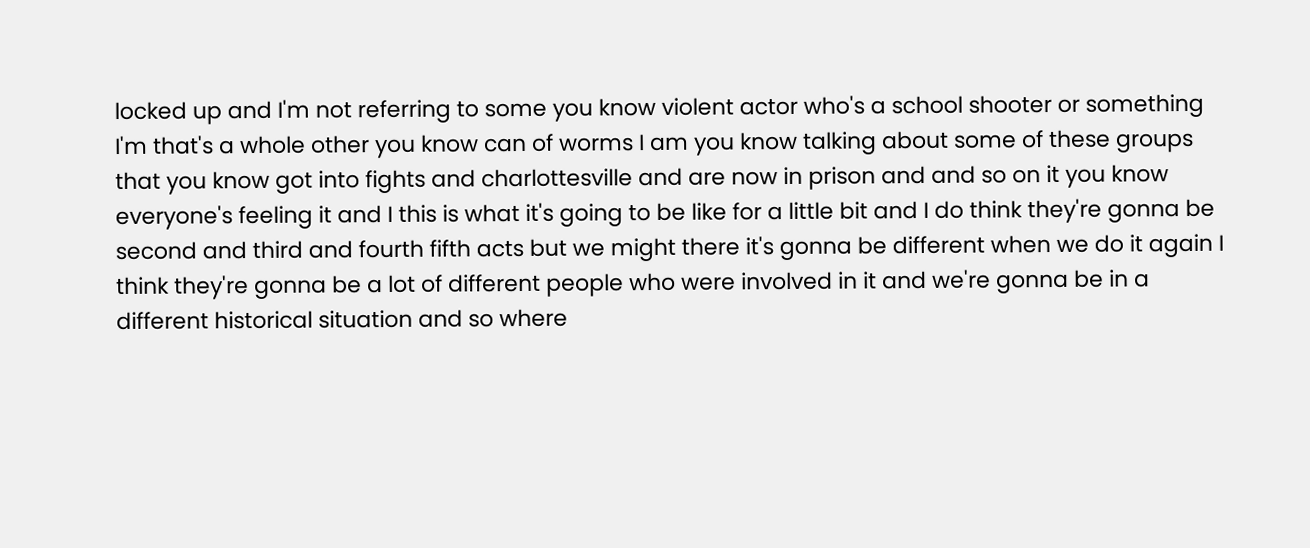locked up and I'm not referring to some you know violent actor who's a school shooter or something I'm that's a whole other you know can of worms I am you know talking about some of these groups that you know got into fights and charlottesville and are now in prison and and so on it you know everyone's feeling it and I this is what it's going to be like for a little bit and I do think they're gonna be second and third and fourth fifth acts but we might there it's gonna be different when we do it again I think they're gonna be a lot of different people who were involved in it and we're gonna be in a different historical situation and so where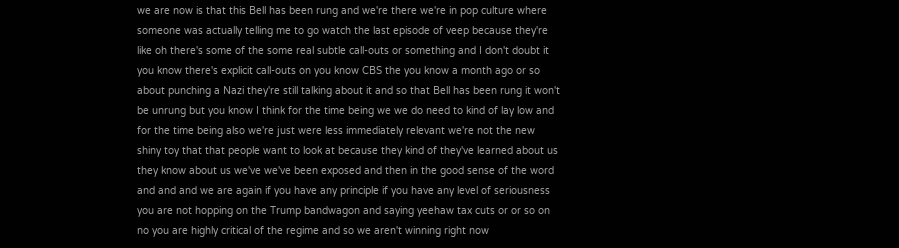we are now is that this Bell has been rung and we're there we're in pop culture where someone was actually telling me to go watch the last episode of veep because they're like oh there's some of the some real subtle call-outs or something and I don't doubt it you know there's explicit call-outs on you know CBS the you know a month ago or so about punching a Nazi they're still talking about it and so that Bell has been rung it won't be unrung but you know I think for the time being we we do need to kind of lay low and for the time being also we're just were less immediately relevant we're not the new shiny toy that that people want to look at because they kind of they've learned about us they know about us we've we've been exposed and then in the good sense of the word and and and we are again if you have any principle if you have any level of seriousness you are not hopping on the Trump bandwagon and saying yeehaw tax cuts or or so on no you are highly critical of the regime and so we aren't winning right now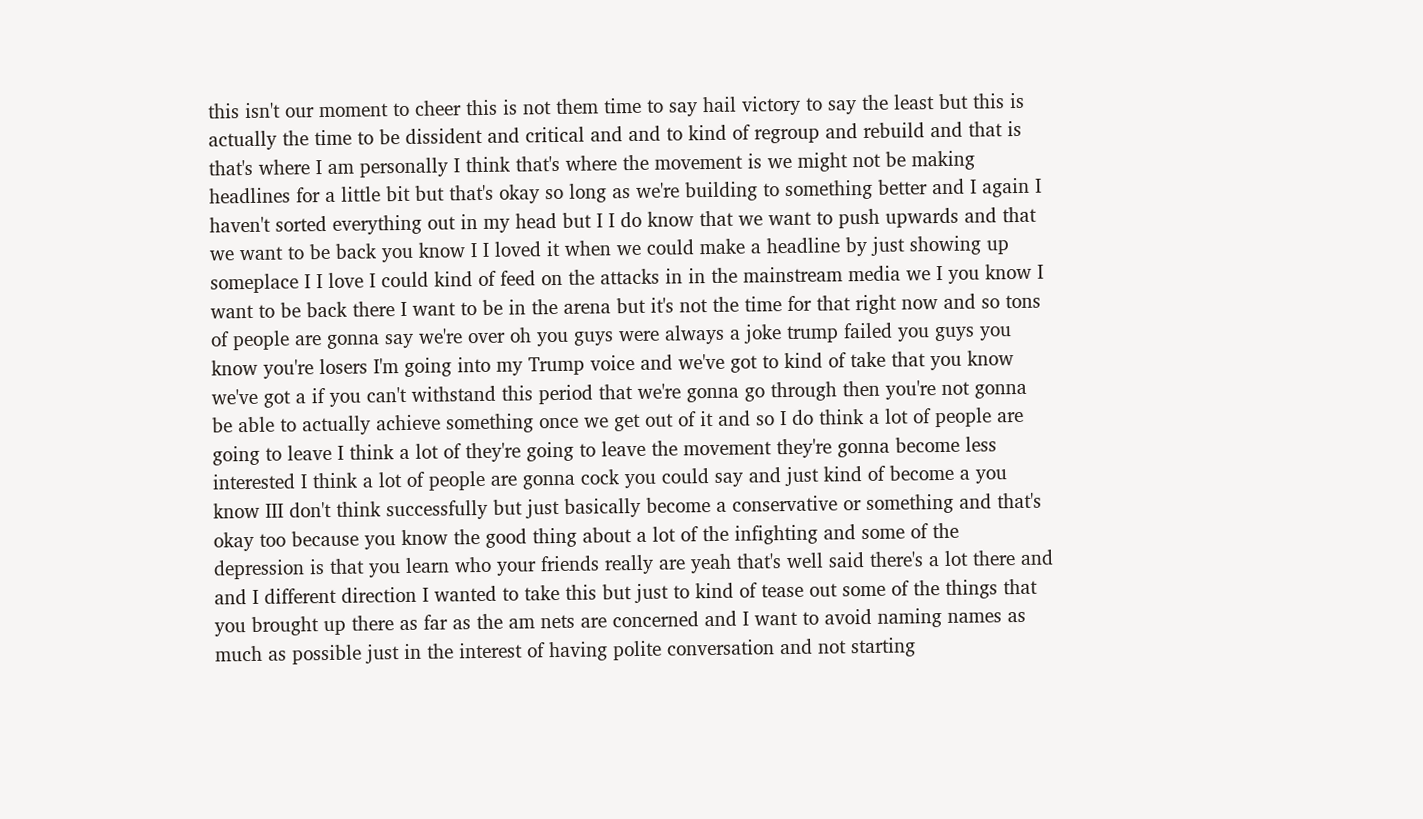this isn't our moment to cheer this is not them time to say hail victory to say the least but this is actually the time to be dissident and critical and and to kind of regroup and rebuild and that is that's where I am personally I think that's where the movement is we might not be making headlines for a little bit but that's okay so long as we're building to something better and I again I haven't sorted everything out in my head but I I do know that we want to push upwards and that we want to be back you know I I loved it when we could make a headline by just showing up someplace I I love I could kind of feed on the attacks in in the mainstream media we I you know I want to be back there I want to be in the arena but it's not the time for that right now and so tons of people are gonna say we're over oh you guys were always a joke trump failed you guys you know you're losers I'm going into my Trump voice and we've got to kind of take that you know we've got a if you can't withstand this period that we're gonna go through then you're not gonna be able to actually achieve something once we get out of it and so I do think a lot of people are going to leave I think a lot of they're going to leave the movement they're gonna become less interested I think a lot of people are gonna cock you could say and just kind of become a you know III don't think successfully but just basically become a conservative or something and that's okay too because you know the good thing about a lot of the infighting and some of the depression is that you learn who your friends really are yeah that's well said there's a lot there and and I different direction I wanted to take this but just to kind of tease out some of the things that you brought up there as far as the am nets are concerned and I want to avoid naming names as much as possible just in the interest of having polite conversation and not starting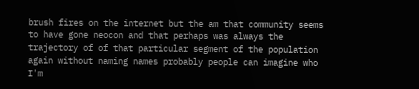brush fires on the internet but the am that community seems to have gone neocon and that perhaps was always the trajectory of of that particular segment of the population again without naming names probably people can imagine who I'm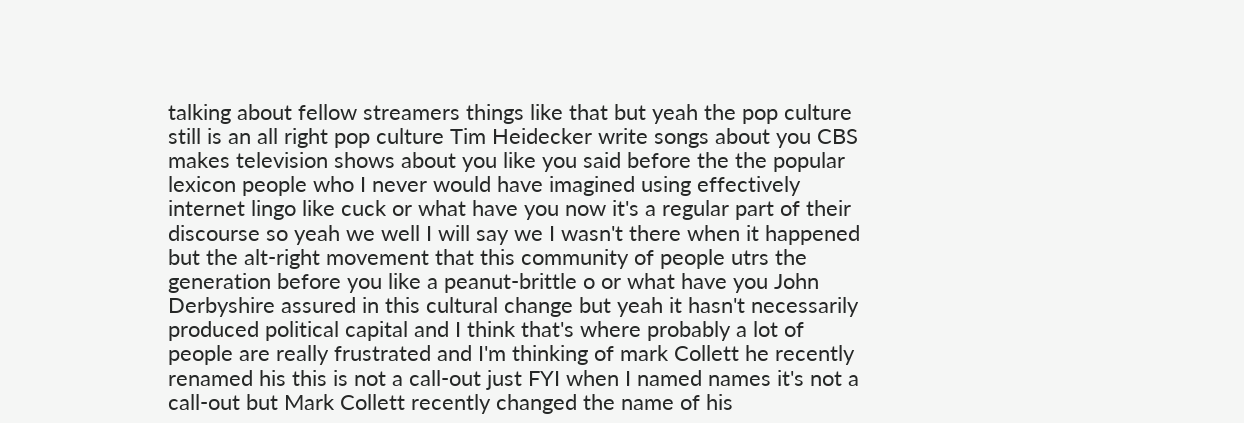talking about fellow streamers things like that but yeah the pop culture still is an all right pop culture Tim Heidecker write songs about you CBS makes television shows about you like you said before the the popular lexicon people who I never would have imagined using effectively internet lingo like cuck or what have you now it's a regular part of their discourse so yeah we well I will say we I wasn't there when it happened but the alt-right movement that this community of people utrs the generation before you like a peanut-brittle o or what have you John Derbyshire assured in this cultural change but yeah it hasn't necessarily produced political capital and I think that's where probably a lot of people are really frustrated and I'm thinking of mark Collett he recently renamed his this is not a call-out just FYI when I named names it's not a call-out but Mark Collett recently changed the name of his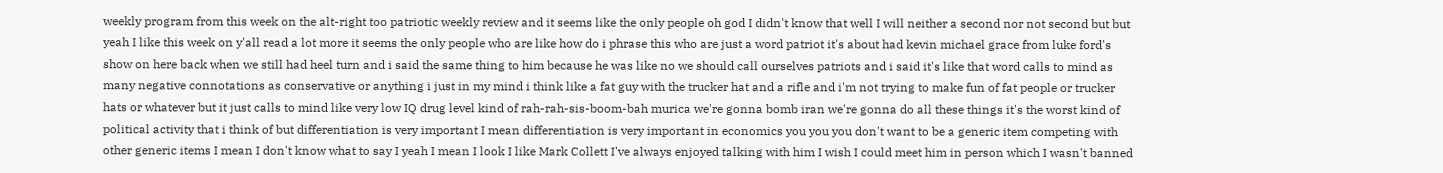weekly program from this week on the alt-right too patriotic weekly review and it seems like the only people oh god I didn't know that well I will neither a second nor not second but but yeah I like this week on y'all read a lot more it seems the only people who are like how do i phrase this who are just a word patriot it's about had kevin michael grace from luke ford's show on here back when we still had heel turn and i said the same thing to him because he was like no we should call ourselves patriots and i said it's like that word calls to mind as many negative connotations as conservative or anything i just in my mind i think like a fat guy with the trucker hat and a rifle and i'm not trying to make fun of fat people or trucker hats or whatever but it just calls to mind like very low IQ drug level kind of rah-rah-sis-boom-bah murica we're gonna bomb iran we're gonna do all these things it's the worst kind of political activity that i think of but differentiation is very important I mean differentiation is very important in economics you you you don't want to be a generic item competing with other generic items I mean I don't know what to say I yeah I mean I look I like Mark Collett I've always enjoyed talking with him I wish I could meet him in person which I wasn't banned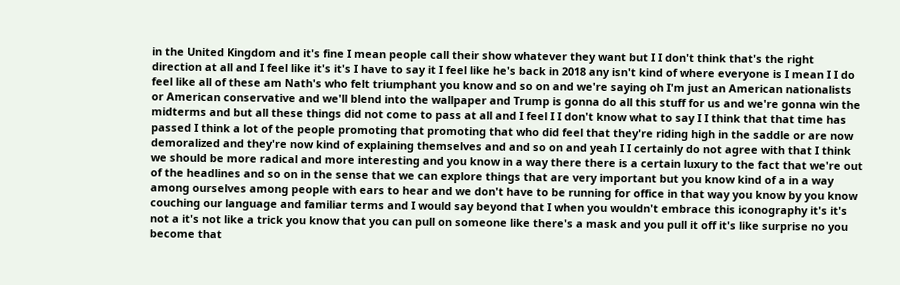in the United Kingdom and it's fine I mean people call their show whatever they want but I I don't think that's the right direction at all and I feel like it's it's I have to say it I feel like he's back in 2018 any isn't kind of where everyone is I mean I I do feel like all of these am Nath's who felt triumphant you know and so on and we're saying oh I'm just an American nationalists or American conservative and we'll blend into the wallpaper and Trump is gonna do all this stuff for us and we're gonna win the midterms and but all these things did not come to pass at all and I feel I I don't know what to say I I think that that time has passed I think a lot of the people promoting that promoting that who did feel that they're riding high in the saddle or are now demoralized and they're now kind of explaining themselves and and so on and yeah I I certainly do not agree with that I think we should be more radical and more interesting and you know in a way there there is a certain luxury to the fact that we're out of the headlines and so on in the sense that we can explore things that are very important but you know kind of a in a way among ourselves among people with ears to hear and we don't have to be running for office in that way you know by you know couching our language and familiar terms and I would say beyond that I when you wouldn't embrace this iconography it's it's not a it's not like a trick you know that you can pull on someone like there's a mask and you pull it off it's like surprise no you become that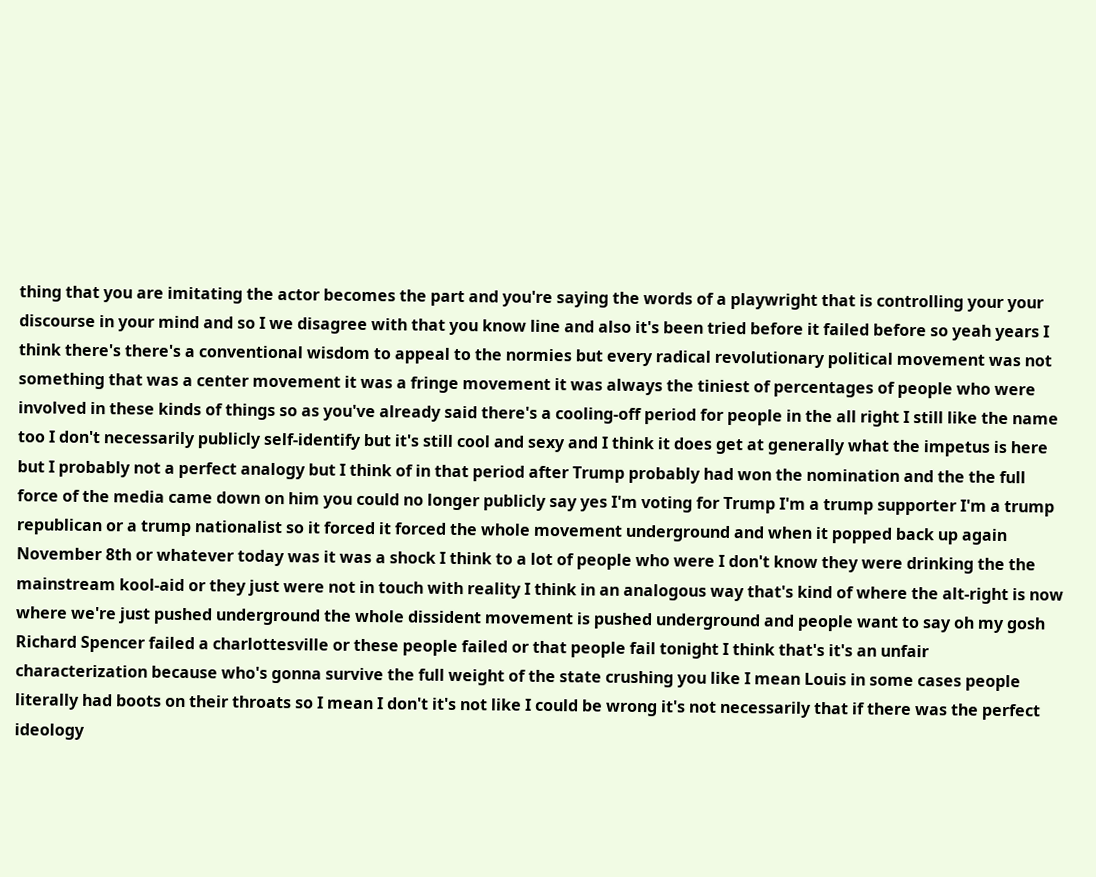thing that you are imitating the actor becomes the part and you're saying the words of a playwright that is controlling your your discourse in your mind and so I we disagree with that you know line and also it's been tried before it failed before so yeah years I think there's there's a conventional wisdom to appeal to the normies but every radical revolutionary political movement was not something that was a center movement it was a fringe movement it was always the tiniest of percentages of people who were involved in these kinds of things so as you've already said there's a cooling-off period for people in the all right I still like the name too I don't necessarily publicly self-identify but it's still cool and sexy and I think it does get at generally what the impetus is here but I probably not a perfect analogy but I think of in that period after Trump probably had won the nomination and the the full force of the media came down on him you could no longer publicly say yes I'm voting for Trump I'm a trump supporter I'm a trump republican or a trump nationalist so it forced it forced the whole movement underground and when it popped back up again November 8th or whatever today was it was a shock I think to a lot of people who were I don't know they were drinking the the mainstream kool-aid or they just were not in touch with reality I think in an analogous way that's kind of where the alt-right is now where we're just pushed underground the whole dissident movement is pushed underground and people want to say oh my gosh Richard Spencer failed a charlottesville or these people failed or that people fail tonight I think that's it's an unfair characterization because who's gonna survive the full weight of the state crushing you like I mean Louis in some cases people literally had boots on their throats so I mean I don't it's not like I could be wrong it's not necessarily that if there was the perfect ideology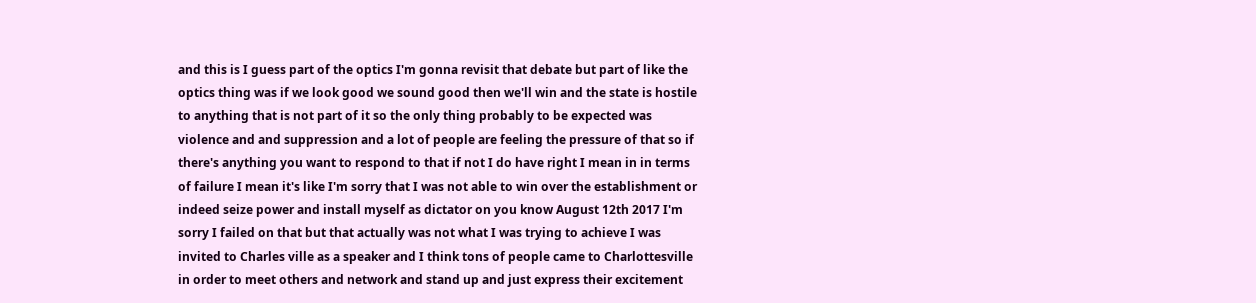and this is I guess part of the optics I'm gonna revisit that debate but part of like the optics thing was if we look good we sound good then we'll win and the state is hostile to anything that is not part of it so the only thing probably to be expected was violence and and suppression and a lot of people are feeling the pressure of that so if there's anything you want to respond to that if not I do have right I mean in in terms of failure I mean it's like I'm sorry that I was not able to win over the establishment or indeed seize power and install myself as dictator on you know August 12th 2017 I'm sorry I failed on that but that actually was not what I was trying to achieve I was invited to Charles ville as a speaker and I think tons of people came to Charlottesville in order to meet others and network and stand up and just express their excitement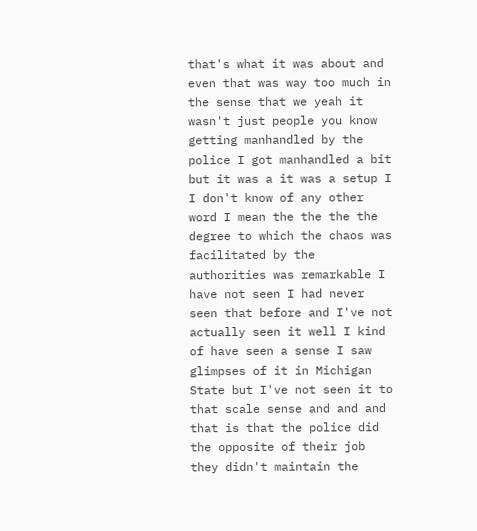that's what it was about and even that was way too much in the sense that we yeah it wasn't just people you know getting manhandled by the police I got manhandled a bit but it was a it was a setup I I don't know of any other word I mean the the the the degree to which the chaos was facilitated by the authorities was remarkable I have not seen I had never seen that before and I've not actually seen it well I kind of have seen a sense I saw glimpses of it in Michigan State but I've not seen it to that scale sense and and and that is that the police did the opposite of their job they didn't maintain the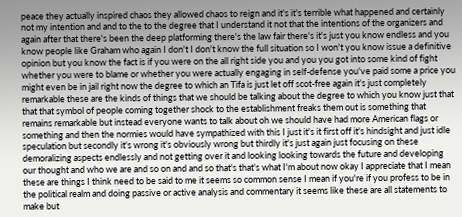peace they actually inspired chaos they allowed chaos to reign and it's it's terrible what happened and certainly not my intention and and to the to the degree that I understand it not that the intentions of the organizers and again after that there's been the deep platforming there's the law fair there's it's just you know endless and you know people like Graham who again I don't I don't know the full situation so I won't you know issue a definitive opinion but you know the fact is if you were on the all right side you and you you got into some kind of fight whether you were to blame or whether you were actually engaging in self-defense you've paid some a price you might even be in jail right now the degree to which an Tifa is just let off scot-free again it's just completely remarkable these are the kinds of things that we should be talking about the degree to which you know just that that that symbol of people coming together shock to the establishment freaks them out is something that remains remarkable but instead everyone wants to talk about oh we should have had more American flags or something and then the normies would have sympathized with this I just it's it first off it's hindsight and just idle speculation but secondly it's wrong it's obviously wrong but thirdly it's just again just focusing on these demoralizing aspects endlessly and not getting over it and looking looking towards the future and developing our thought and who we are and so on and and so that's that's what I'm about now okay I appreciate that I mean these are things I think need to be said to me it seems so common sense I mean if you're if you profess to be in the political realm and doing passive or active analysis and commentary it seems like these are all statements to make but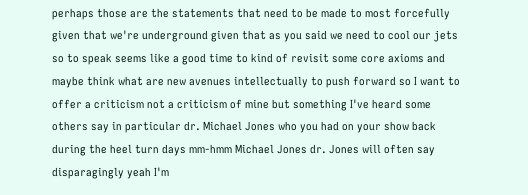perhaps those are the statements that need to be made to most forcefully given that we're underground given that as you said we need to cool our jets so to speak seems like a good time to kind of revisit some core axioms and maybe think what are new avenues intellectually to push forward so I want to offer a criticism not a criticism of mine but something I've heard some others say in particular dr. Michael Jones who you had on your show back during the heel turn days mm-hmm Michael Jones dr. Jones will often say disparagingly yeah I'm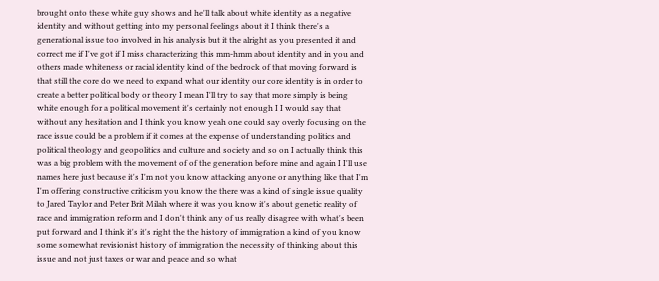brought onto these white guy shows and he'll talk about white identity as a negative identity and without getting into my personal feelings about it I think there's a generational issue too involved in his analysis but it the alright as you presented it and correct me if I've got if I miss characterizing this mm-hmm about identity and in you and others made whiteness or racial identity kind of the bedrock of that moving forward is that still the core do we need to expand what our identity our core identity is in order to create a better political body or theory I mean I'll try to say that more simply is being white enough for a political movement it's certainly not enough I I would say that without any hesitation and I think you know yeah one could say overly focusing on the race issue could be a problem if it comes at the expense of understanding politics and political theology and geopolitics and culture and society and so on I actually think this was a big problem with the movement of of the generation before mine and again I I'll use names here just because it's I'm not you know attacking anyone or anything like that I'm I'm offering constructive criticism you know the there was a kind of single issue quality to Jared Taylor and Peter Brit Milah where it was you know it's about genetic reality of race and immigration reform and I don't think any of us really disagree with what's been put forward and I think it's it's right the the history of immigration a kind of you know some somewhat revisionist history of immigration the necessity of thinking about this issue and not just taxes or war and peace and so what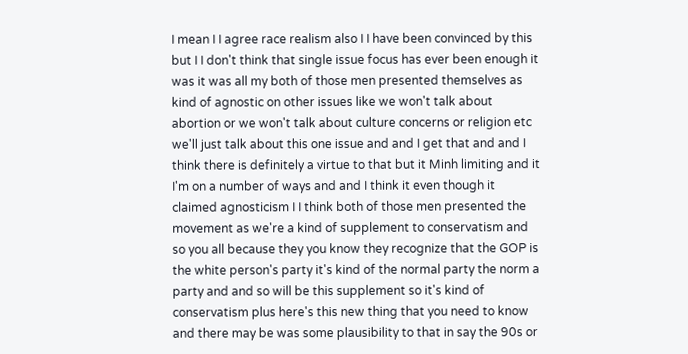I mean I I agree race realism also I I have been convinced by this but I I don't think that single issue focus has ever been enough it was it was all my both of those men presented themselves as kind of agnostic on other issues like we won't talk about abortion or we won't talk about culture concerns or religion etc we'll just talk about this one issue and and I get that and and I think there is definitely a virtue to that but it Minh limiting and it I'm on a number of ways and and I think it even though it claimed agnosticism I I think both of those men presented the movement as we're a kind of supplement to conservatism and so you all because they you know they recognize that the GOP is the white person's party it's kind of the normal party the norm a party and and so will be this supplement so it's kind of conservatism plus here's this new thing that you need to know and there may be was some plausibility to that in say the 90s or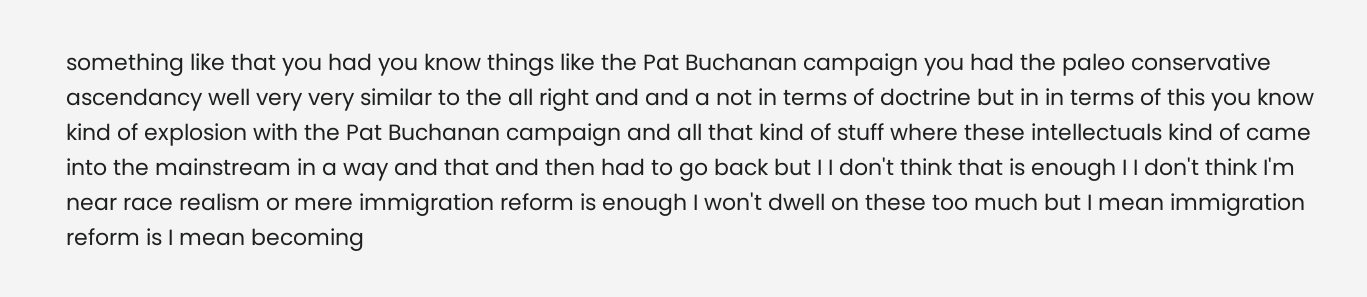something like that you had you know things like the Pat Buchanan campaign you had the paleo conservative ascendancy well very very similar to the all right and and a not in terms of doctrine but in in terms of this you know kind of explosion with the Pat Buchanan campaign and all that kind of stuff where these intellectuals kind of came into the mainstream in a way and that and then had to go back but I I don't think that is enough I I don't think I'm near race realism or mere immigration reform is enough I won't dwell on these too much but I mean immigration reform is I mean becoming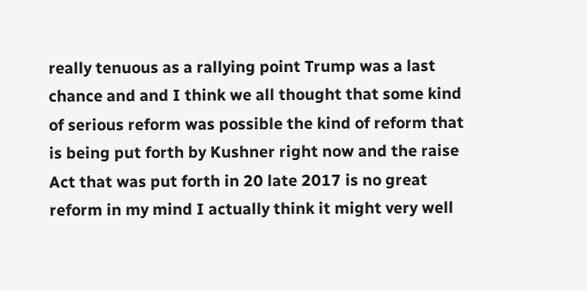really tenuous as a rallying point Trump was a last chance and and I think we all thought that some kind of serious reform was possible the kind of reform that is being put forth by Kushner right now and the raise Act that was put forth in 20 late 2017 is no great reform in my mind I actually think it might very well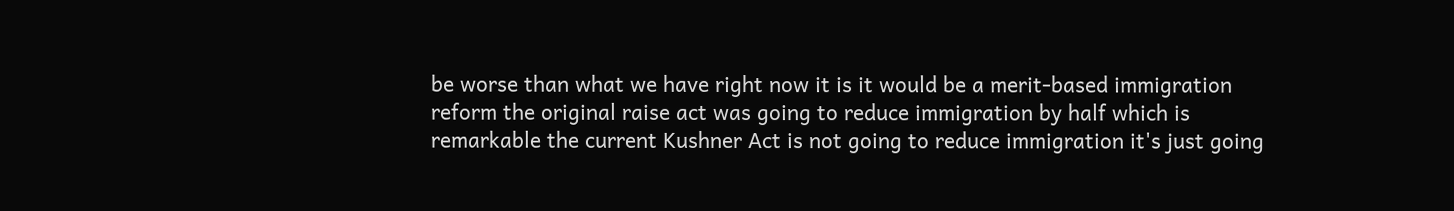be worse than what we have right now it is it would be a merit-based immigration reform the original raise act was going to reduce immigration by half which is remarkable the current Kushner Act is not going to reduce immigration it's just going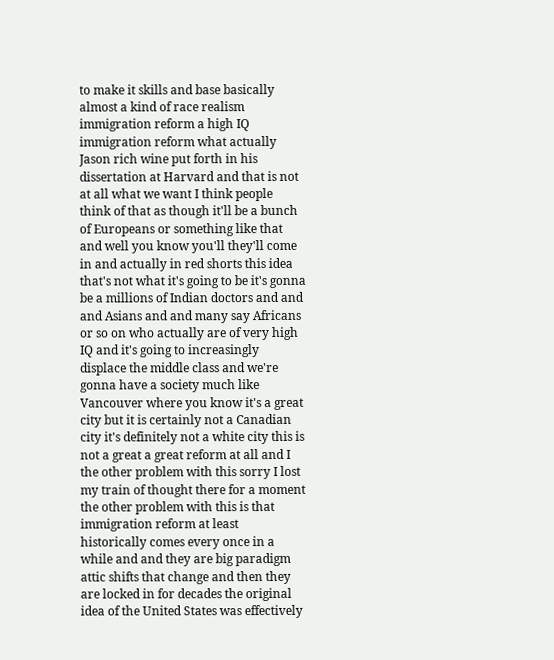to make it skills and base basically almost a kind of race realism immigration reform a high IQ immigration reform what actually Jason rich wine put forth in his dissertation at Harvard and that is not at all what we want I think people think of that as though it'll be a bunch of Europeans or something like that and well you know you'll they'll come in and actually in red shorts this idea that's not what it's going to be it's gonna be a millions of Indian doctors and and and Asians and and many say Africans or so on who actually are of very high IQ and it's going to increasingly displace the middle class and we're gonna have a society much like Vancouver where you know it's a great city but it is certainly not a Canadian city it's definitely not a white city this is not a great a great reform at all and I the other problem with this sorry I lost my train of thought there for a moment the other problem with this is that immigration reform at least historically comes every once in a while and and they are big paradigm attic shifts that change and then they are locked in for decades the original idea of the United States was effectively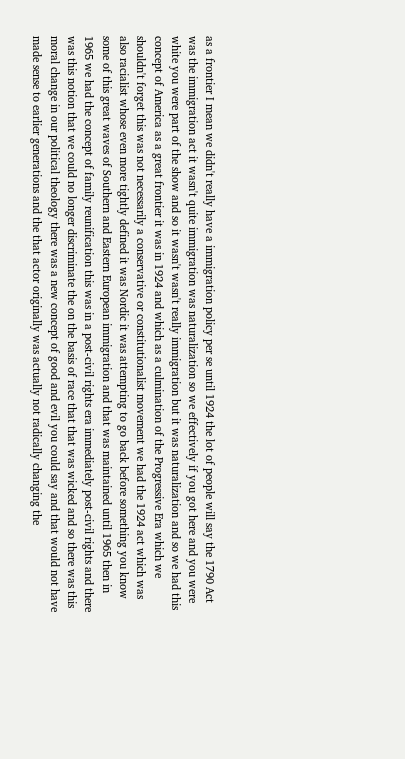as a frontier I mean we didn't really have a immigration policy per se until 1924 the lot of people will say the 1790 Act was the immigration act it wasn't quite immigration was naturalization so we effectively if you got here and you were white you were part of the show and so it wasn't wasn't really immigration but it was naturalization and so we had this concept of America as a great frontier it was in 1924 and which as a culmination of the Progressive Era which we shouldn't forget this was not necessarily a conservative or constitutionalist movement we had the 1924 act which was also racialist whose even more tightly defined it was Nordic it was attempting to go back before something you know some of this great waves of Southern and Eastern European immigration and that was maintained until 1965 then in 1965 we had the concept of family reunification this was in a post-civil rights era immediately post-civil rights and there was this notion that we could no longer discriminate the on the basis of race that that was wicked and so there was this moral change in our political theology there was a new concept of good and evil you could say and that would not have made sense to earlier generations and the that actor originally was actually not radically changing the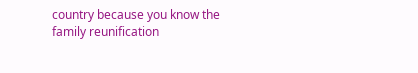country because you know the family reunification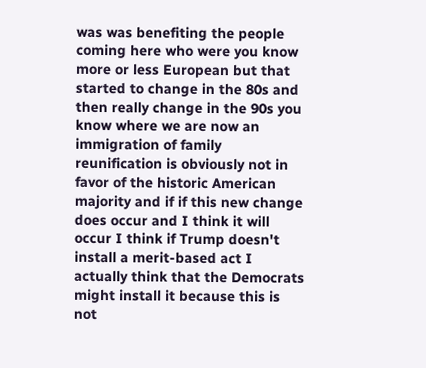was was benefiting the people coming here who were you know more or less European but that started to change in the 80s and then really change in the 90s you know where we are now an immigration of family reunification is obviously not in favor of the historic American majority and if if this new change does occur and I think it will occur I think if Trump doesn't install a merit-based act I actually think that the Democrats might install it because this is not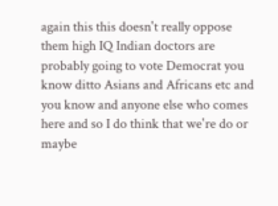again this this doesn't really oppose them high IQ Indian doctors are probably going to vote Democrat you know ditto Asians and Africans etc and you know and anyone else who comes here and so I do think that we're do or maybe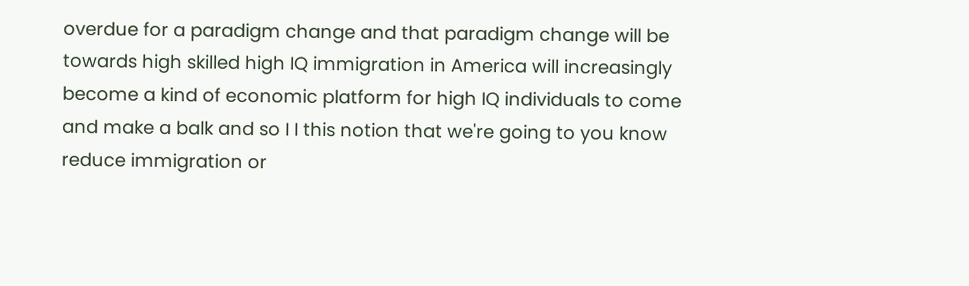overdue for a paradigm change and that paradigm change will be towards high skilled high IQ immigration in America will increasingly become a kind of economic platform for high IQ individuals to come and make a balk and so I I this notion that we're going to you know reduce immigration or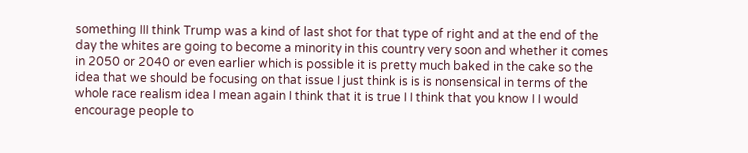something III think Trump was a kind of last shot for that type of right and at the end of the day the whites are going to become a minority in this country very soon and whether it comes in 2050 or 2040 or even earlier which is possible it is pretty much baked in the cake so the idea that we should be focusing on that issue I just think is is is nonsensical in terms of the whole race realism idea I mean again I think that it is true I I think that you know I I would encourage people to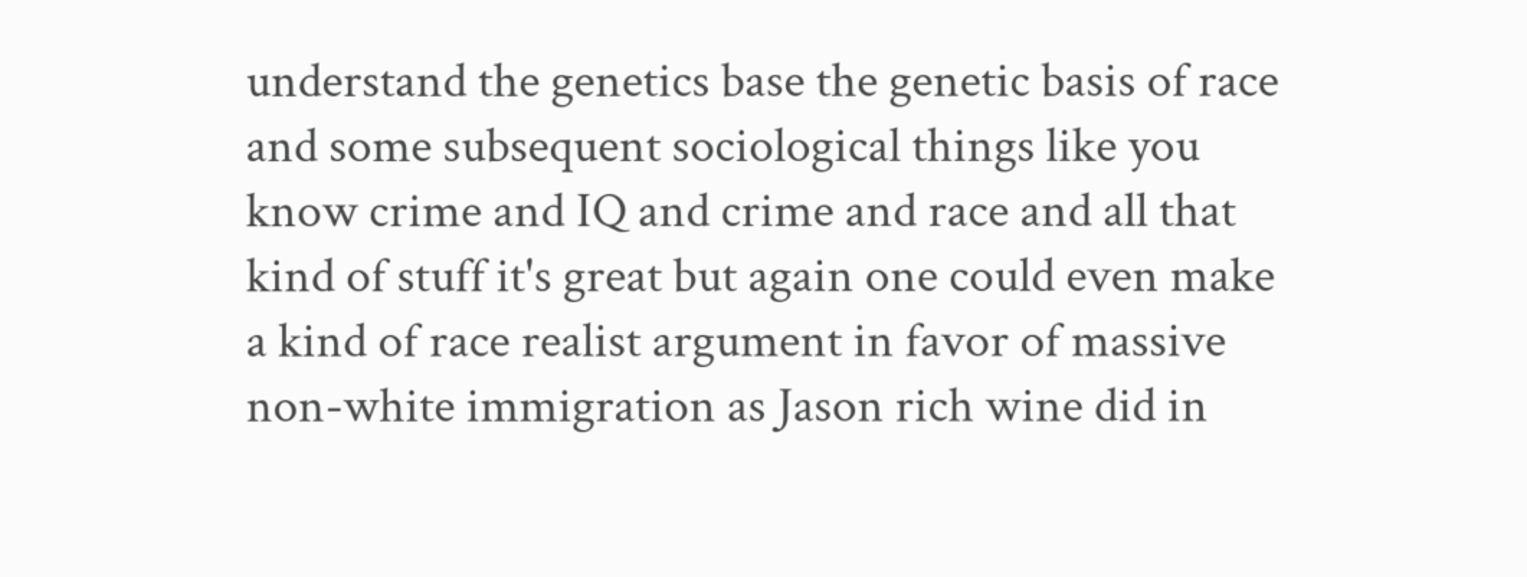understand the genetics base the genetic basis of race and some subsequent sociological things like you know crime and IQ and crime and race and all that kind of stuff it's great but again one could even make a kind of race realist argument in favor of massive non-white immigration as Jason rich wine did in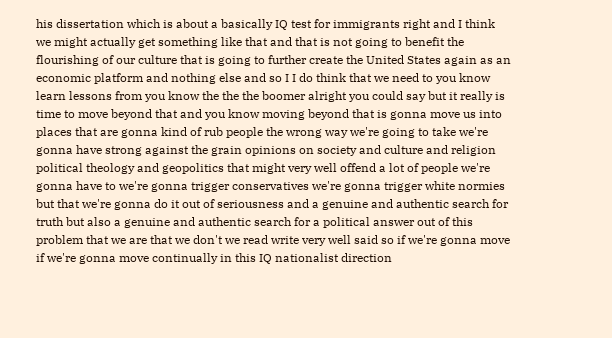his dissertation which is about a basically IQ test for immigrants right and I think we might actually get something like that and that is not going to benefit the flourishing of our culture that is going to further create the United States again as an economic platform and nothing else and so I I do think that we need to you know learn lessons from you know the the the boomer alright you could say but it really is time to move beyond that and you know moving beyond that is gonna move us into places that are gonna kind of rub people the wrong way we're going to take we're gonna have strong against the grain opinions on society and culture and religion political theology and geopolitics that might very well offend a lot of people we're gonna have to we're gonna trigger conservatives we're gonna trigger white normies but that we're gonna do it out of seriousness and a genuine and authentic search for truth but also a genuine and authentic search for a political answer out of this problem that we are that we don't we read write very well said so if we're gonna move if we're gonna move continually in this IQ nationalist direction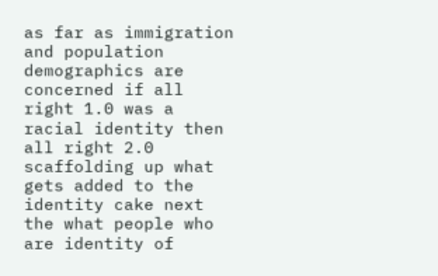as far as immigration and population demographics are concerned if all right 1.0 was a racial identity then all right 2.0 scaffolding up what gets added to the identity cake next the what people who are identity of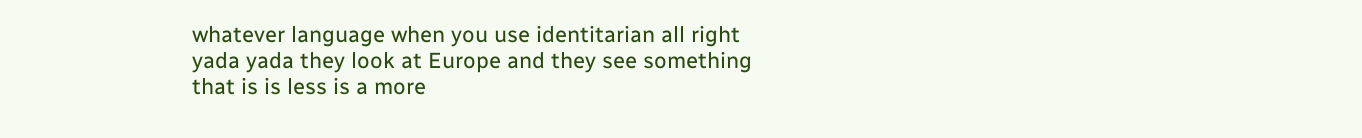whatever language when you use identitarian all right yada yada they look at Europe and they see something that is is less is a more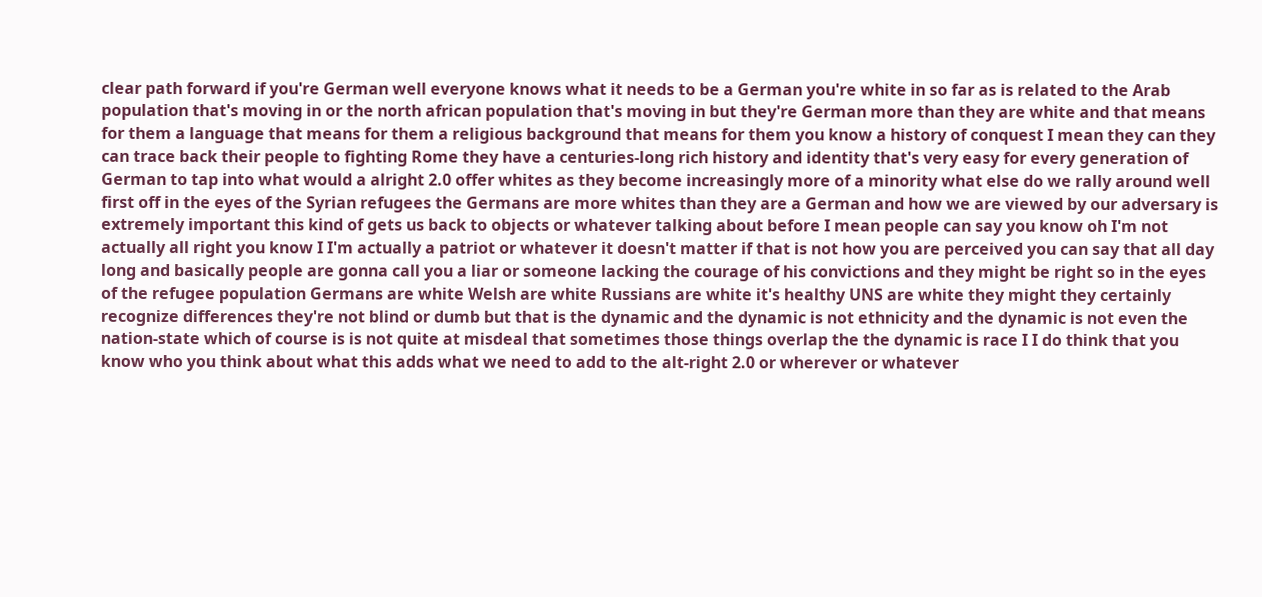clear path forward if you're German well everyone knows what it needs to be a German you're white in so far as is related to the Arab population that's moving in or the north african population that's moving in but they're German more than they are white and that means for them a language that means for them a religious background that means for them you know a history of conquest I mean they can they can trace back their people to fighting Rome they have a centuries-long rich history and identity that's very easy for every generation of German to tap into what would a alright 2.0 offer whites as they become increasingly more of a minority what else do we rally around well first off in the eyes of the Syrian refugees the Germans are more whites than they are a German and how we are viewed by our adversary is extremely important this kind of gets us back to objects or whatever talking about before I mean people can say you know oh I'm not actually all right you know I I'm actually a patriot or whatever it doesn't matter if that is not how you are perceived you can say that all day long and basically people are gonna call you a liar or someone lacking the courage of his convictions and they might be right so in the eyes of the refugee population Germans are white Welsh are white Russians are white it's healthy UNS are white they might they certainly recognize differences they're not blind or dumb but that is the dynamic and the dynamic is not ethnicity and the dynamic is not even the nation-state which of course is is not quite at misdeal that sometimes those things overlap the the dynamic is race I I do think that you know who you think about what this adds what we need to add to the alt-right 2.0 or wherever or whatever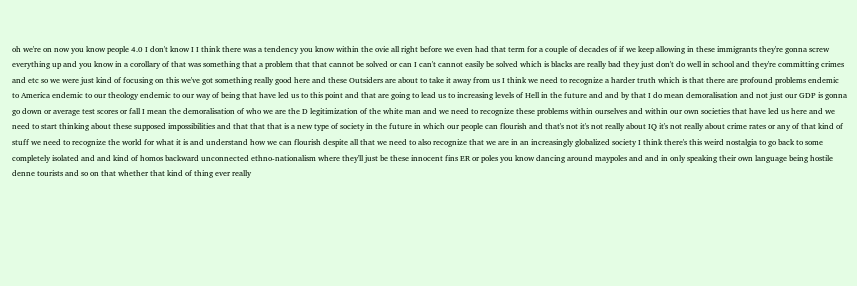oh we're on now you know people 4.0 I don't know I I think there was a tendency you know within the ovie all right before we even had that term for a couple of decades of if we keep allowing in these immigrants they're gonna screw everything up and you know in a corollary of that was something that a problem that that cannot be solved or can I can't cannot easily be solved which is blacks are really bad they just don't do well in school and they're committing crimes and etc so we were just kind of focusing on this we've got something really good here and these Outsiders are about to take it away from us I think we need to recognize a harder truth which is that there are profound problems endemic to America endemic to our theology endemic to our way of being that have led us to this point and that are going to lead us to increasing levels of Hell in the future and and by that I do mean demoralisation and not just our GDP is gonna go down or average test scores or fall I mean the demoralisation of who we are the D legitimization of the white man and we need to recognize these problems within ourselves and within our own societies that have led us here and we need to start thinking about these supposed impossibilities and that that that is a new type of society in the future in which our people can flourish and that's not it's not really about IQ it's not really about crime rates or any of that kind of stuff we need to recognize the world for what it is and understand how we can flourish despite all that we need to also recognize that we are in an increasingly globalized society I think there's this weird nostalgia to go back to some completely isolated and and kind of homos backward unconnected ethno-nationalism where they'll just be these innocent fins ER or poles you know dancing around maypoles and and in only speaking their own language being hostile denne tourists and so on that whether that kind of thing ever really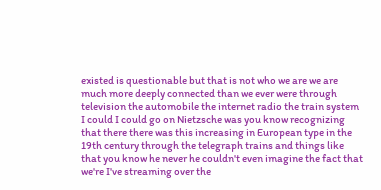existed is questionable but that is not who we are we are much more deeply connected than we ever were through television the automobile the internet radio the train system I could I could go on Nietzsche was you know recognizing that there there was this increasing in European type in the 19th century through the telegraph trains and things like that you know he never he couldn't even imagine the fact that we're I've streaming over the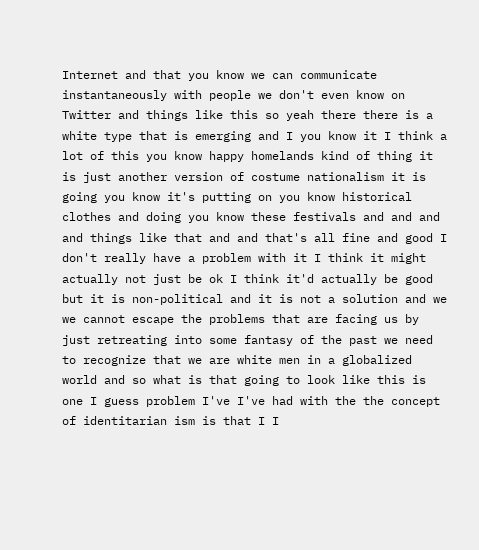Internet and that you know we can communicate instantaneously with people we don't even know on Twitter and things like this so yeah there there is a white type that is emerging and I you know it I think a lot of this you know happy homelands kind of thing it is just another version of costume nationalism it is going you know it's putting on you know historical clothes and doing you know these festivals and and and and things like that and and that's all fine and good I don't really have a problem with it I think it might actually not just be ok I think it'd actually be good but it is non-political and it is not a solution and we we cannot escape the problems that are facing us by just retreating into some fantasy of the past we need to recognize that we are white men in a globalized world and so what is that going to look like this is one I guess problem I've I've had with the the concept of identitarian ism is that I I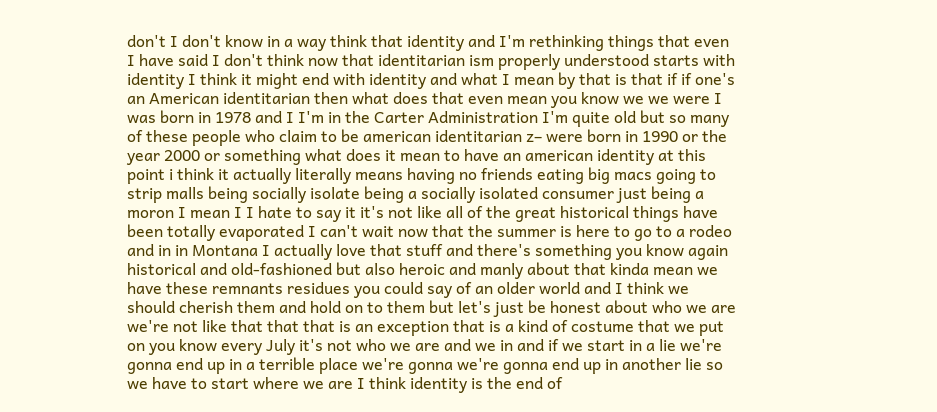don't I don't know in a way think that identity and I'm rethinking things that even I have said I don't think now that identitarian ism properly understood starts with identity I think it might end with identity and what I mean by that is that if if one's an American identitarian then what does that even mean you know we we were I was born in 1978 and I I'm in the Carter Administration I'm quite old but so many of these people who claim to be american identitarian z– were born in 1990 or the year 2000 or something what does it mean to have an american identity at this point i think it actually literally means having no friends eating big macs going to strip malls being socially isolate being a socially isolated consumer just being a moron I mean I I hate to say it it's not like all of the great historical things have been totally evaporated I can't wait now that the summer is here to go to a rodeo and in in Montana I actually love that stuff and there's something you know again historical and old-fashioned but also heroic and manly about that kinda mean we have these remnants residues you could say of an older world and I think we should cherish them and hold on to them but let's just be honest about who we are we're not like that that that is an exception that is a kind of costume that we put on you know every July it's not who we are and we in and if we start in a lie we're gonna end up in a terrible place we're gonna we're gonna end up in another lie so we have to start where we are I think identity is the end of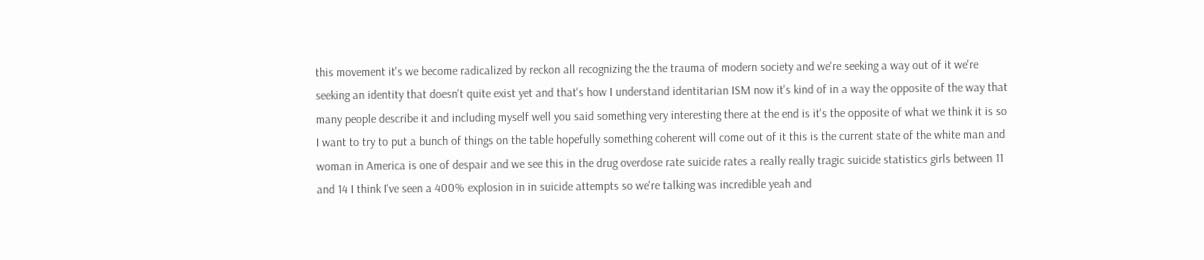this movement it's we become radicalized by reckon all recognizing the the trauma of modern society and we're seeking a way out of it we're seeking an identity that doesn't quite exist yet and that's how I understand identitarian ISM now it's kind of in a way the opposite of the way that many people describe it and including myself well you said something very interesting there at the end is it's the opposite of what we think it is so I want to try to put a bunch of things on the table hopefully something coherent will come out of it this is the current state of the white man and woman in America is one of despair and we see this in the drug overdose rate suicide rates a really really tragic suicide statistics girls between 11 and 14 I think I've seen a 400% explosion in in suicide attempts so we're talking was incredible yeah and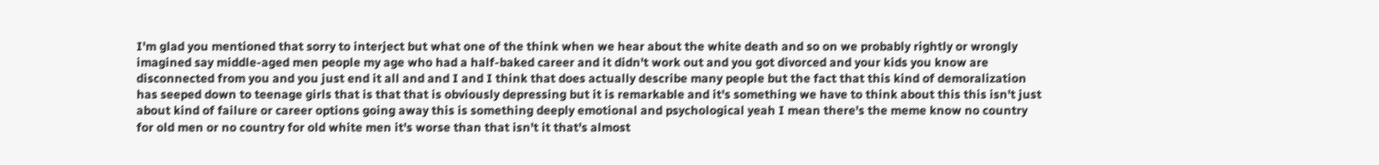I'm glad you mentioned that sorry to interject but what one of the think when we hear about the white death and so on we probably rightly or wrongly imagined say middle-aged men people my age who had a half-baked career and it didn't work out and you got divorced and your kids you know are disconnected from you and you just end it all and and I and I think that does actually describe many people but the fact that this kind of demoralization has seeped down to teenage girls that is that that is obviously depressing but it is remarkable and it's something we have to think about this this isn't just about kind of failure or career options going away this is something deeply emotional and psychological yeah I mean there's the meme know no country for old men or no country for old white men it's worse than that isn't it that's almost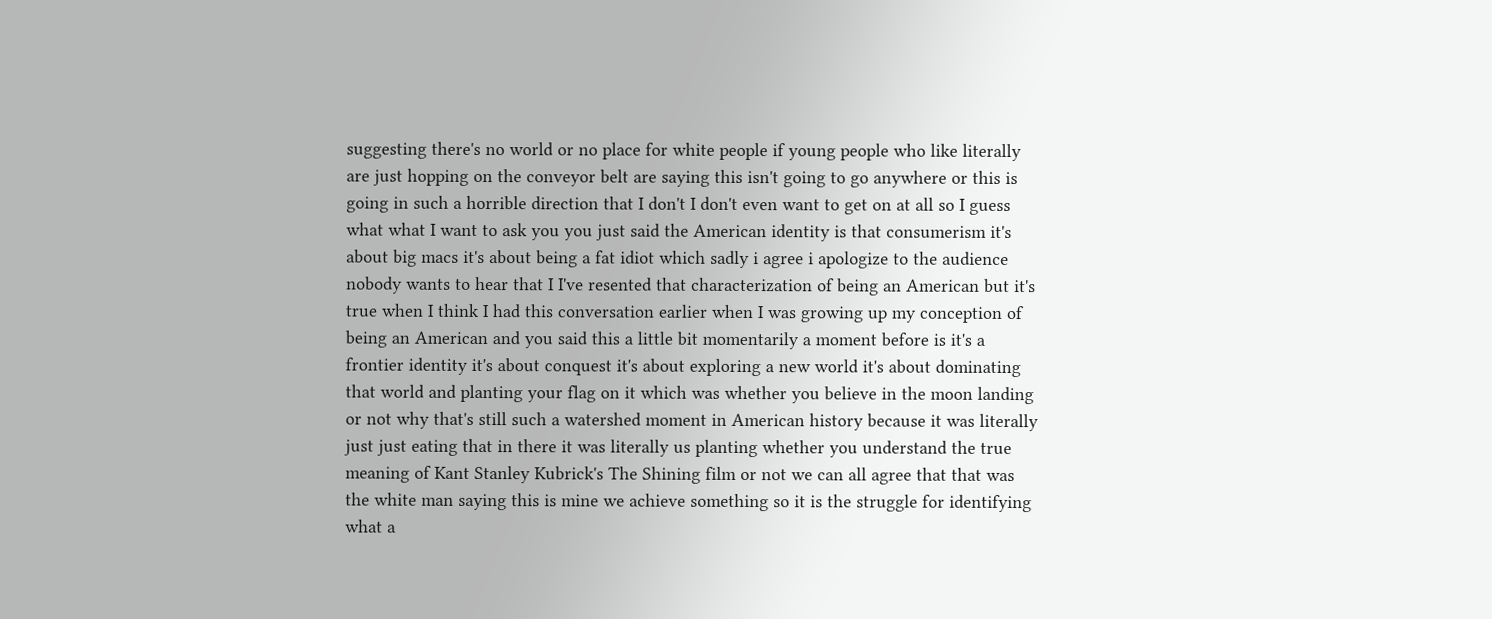suggesting there's no world or no place for white people if young people who like literally are just hopping on the conveyor belt are saying this isn't going to go anywhere or this is going in such a horrible direction that I don't I don't even want to get on at all so I guess what what I want to ask you you just said the American identity is that consumerism it's about big macs it's about being a fat idiot which sadly i agree i apologize to the audience nobody wants to hear that I I've resented that characterization of being an American but it's true when I think I had this conversation earlier when I was growing up my conception of being an American and you said this a little bit momentarily a moment before is it's a frontier identity it's about conquest it's about exploring a new world it's about dominating that world and planting your flag on it which was whether you believe in the moon landing or not why that's still such a watershed moment in American history because it was literally just just eating that in there it was literally us planting whether you understand the true meaning of Kant Stanley Kubrick's The Shining film or not we can all agree that that was the white man saying this is mine we achieve something so it is the struggle for identifying what a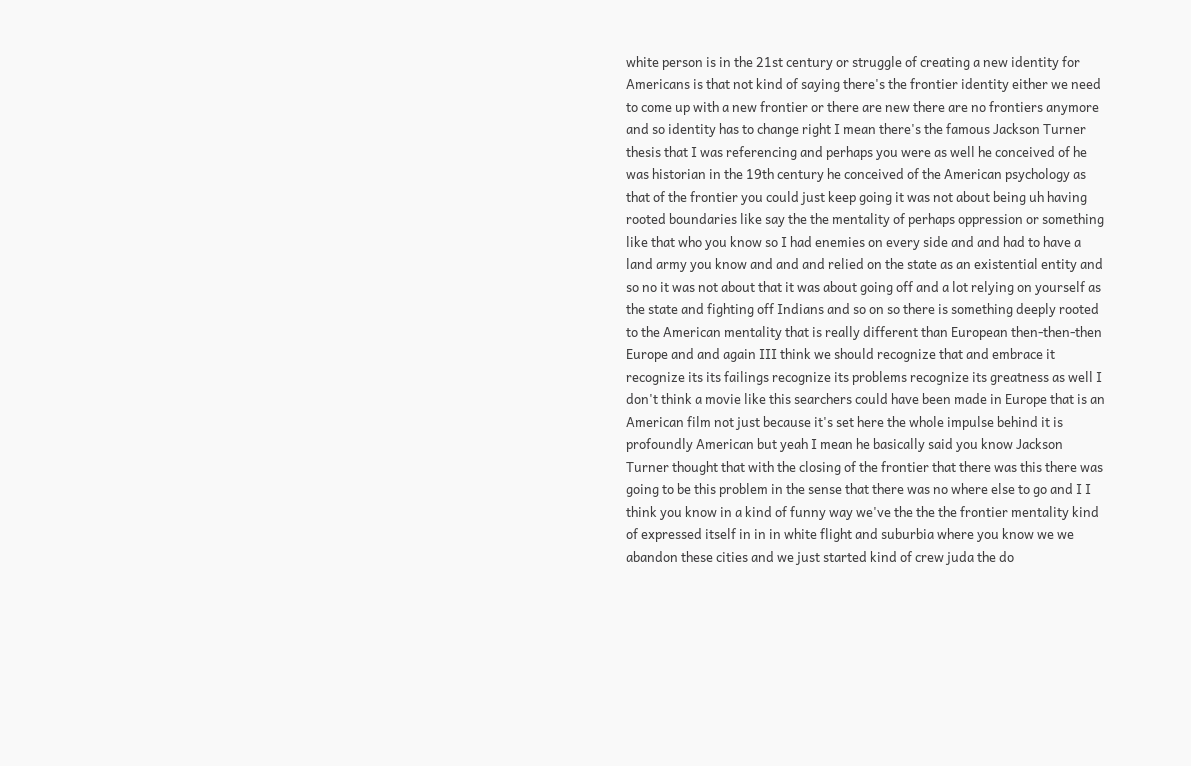white person is in the 21st century or struggle of creating a new identity for Americans is that not kind of saying there's the frontier identity either we need to come up with a new frontier or there are new there are no frontiers anymore and so identity has to change right I mean there's the famous Jackson Turner thesis that I was referencing and perhaps you were as well he conceived of he was historian in the 19th century he conceived of the American psychology as that of the frontier you could just keep going it was not about being uh having rooted boundaries like say the the mentality of perhaps oppression or something like that who you know so I had enemies on every side and and had to have a land army you know and and and relied on the state as an existential entity and so no it was not about that it was about going off and a lot relying on yourself as the state and fighting off Indians and so on so there is something deeply rooted to the American mentality that is really different than European then-then-then Europe and and again III think we should recognize that and embrace it recognize its its failings recognize its problems recognize its greatness as well I don't think a movie like this searchers could have been made in Europe that is an American film not just because it's set here the whole impulse behind it is profoundly American but yeah I mean he basically said you know Jackson Turner thought that with the closing of the frontier that there was this there was going to be this problem in the sense that there was no where else to go and I I think you know in a kind of funny way we've the the the frontier mentality kind of expressed itself in in in white flight and suburbia where you know we we abandon these cities and we just started kind of crew juda the do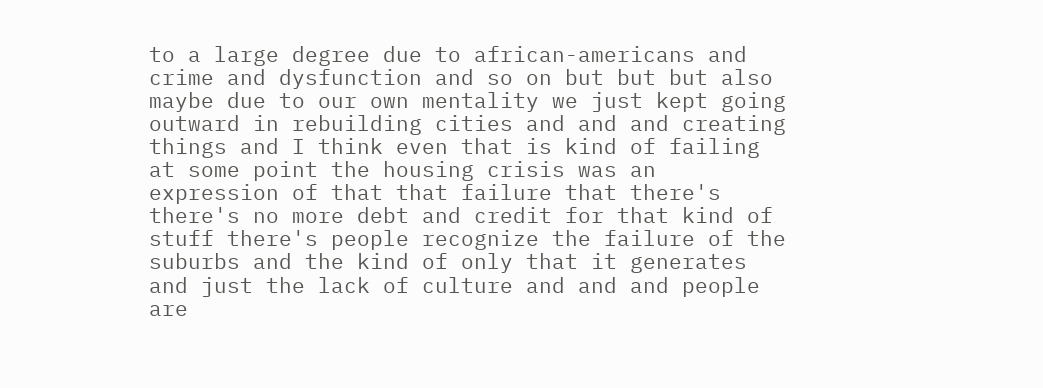to a large degree due to african-americans and crime and dysfunction and so on but but but also maybe due to our own mentality we just kept going outward in rebuilding cities and and and creating things and I think even that is kind of failing at some point the housing crisis was an expression of that that failure that there's there's no more debt and credit for that kind of stuff there's people recognize the failure of the suburbs and the kind of only that it generates and just the lack of culture and and and people are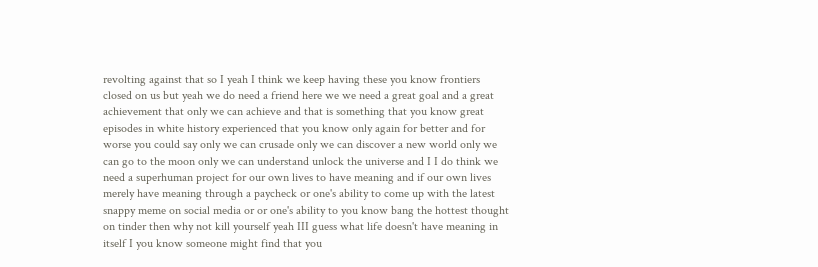revolting against that so I yeah I think we keep having these you know frontiers closed on us but yeah we do need a friend here we we need a great goal and a great achievement that only we can achieve and that is something that you know great episodes in white history experienced that you know only again for better and for worse you could say only we can crusade only we can discover a new world only we can go to the moon only we can understand unlock the universe and I I do think we need a superhuman project for our own lives to have meaning and if our own lives merely have meaning through a paycheck or one's ability to come up with the latest snappy meme on social media or or one's ability to you know bang the hottest thought on tinder then why not kill yourself yeah III guess what life doesn't have meaning in itself I you know someone might find that you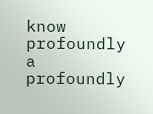know profoundly a profoundly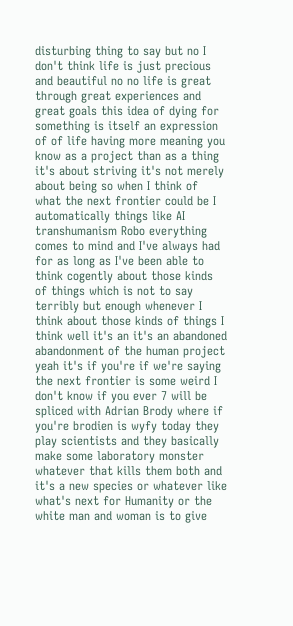disturbing thing to say but no I don't think life is just precious and beautiful no no life is great through great experiences and great goals this idea of dying for something is itself an expression of of life having more meaning you know as a project than as a thing it's about striving it's not merely about being so when I think of what the next frontier could be I automatically things like AI transhumanism Robo everything comes to mind and I've always had for as long as I've been able to think cogently about those kinds of things which is not to say terribly but enough whenever I think about those kinds of things I think well it's an it's an abandoned abandonment of the human project yeah it's if you're if we're saying the next frontier is some weird I don't know if you ever 7 will be spliced with Adrian Brody where if you're brodien is wyfy today they play scientists and they basically make some laboratory monster whatever that kills them both and it's a new species or whatever like what's next for Humanity or the white man and woman is to give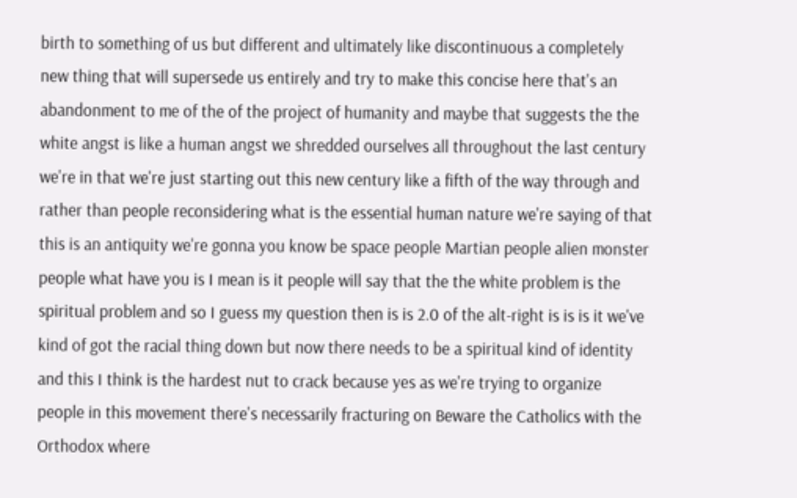birth to something of us but different and ultimately like discontinuous a completely new thing that will supersede us entirely and try to make this concise here that's an abandonment to me of the of the project of humanity and maybe that suggests the the white angst is like a human angst we shredded ourselves all throughout the last century we're in that we're just starting out this new century like a fifth of the way through and rather than people reconsidering what is the essential human nature we're saying of that this is an antiquity we're gonna you know be space people Martian people alien monster people what have you is I mean is it people will say that the the white problem is the spiritual problem and so I guess my question then is is 2.0 of the alt-right is is is it we've kind of got the racial thing down but now there needs to be a spiritual kind of identity and this I think is the hardest nut to crack because yes as we're trying to organize people in this movement there's necessarily fracturing on Beware the Catholics with the Orthodox where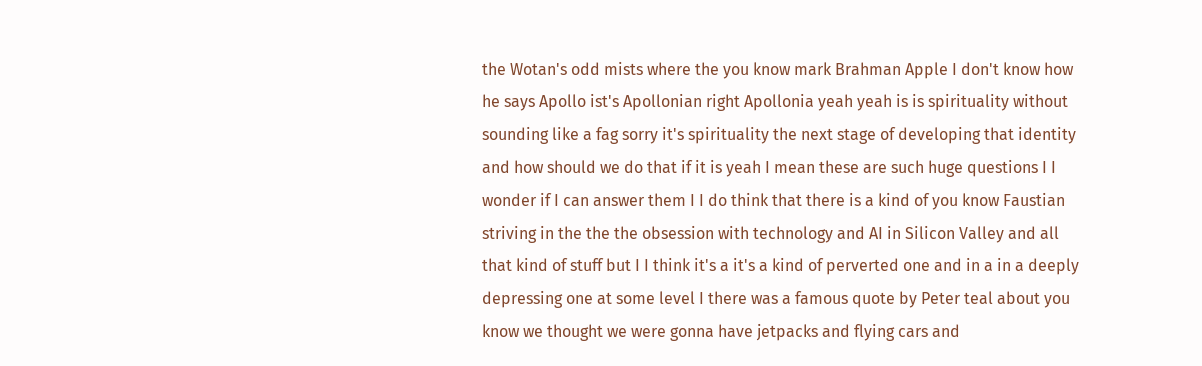the Wotan's odd mists where the you know mark Brahman Apple I don't know how he says Apollo ist's Apollonian right Apollonia yeah yeah is is spirituality without sounding like a fag sorry it's spirituality the next stage of developing that identity and how should we do that if it is yeah I mean these are such huge questions I I wonder if I can answer them I I do think that there is a kind of you know Faustian striving in the the the obsession with technology and AI in Silicon Valley and all that kind of stuff but I I think it's a it's a kind of perverted one and in a in a deeply depressing one at some level I there was a famous quote by Peter teal about you know we thought we were gonna have jetpacks and flying cars and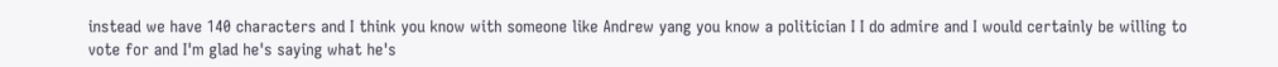instead we have 140 characters and I think you know with someone like Andrew yang you know a politician I I do admire and I would certainly be willing to vote for and I'm glad he's saying what he's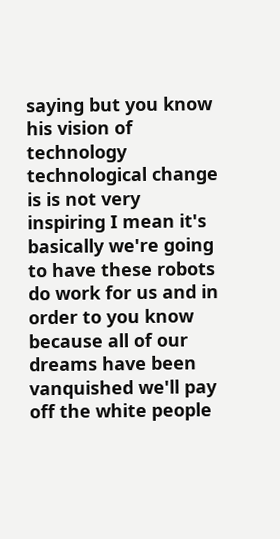saying but you know his vision of technology technological change is is not very inspiring I mean it's basically we're going to have these robots do work for us and in order to you know because all of our dreams have been vanquished we'll pay off the white people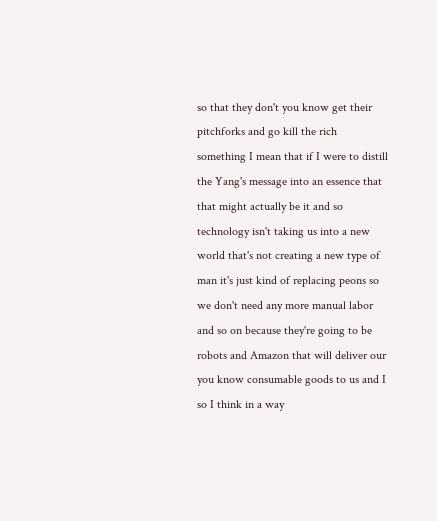so that they don't you know get their pitchforks and go kill the rich something I mean that if I were to distill the Yang's message into an essence that that might actually be it and so technology isn't taking us into a new world that's not creating a new type of man it's just kind of replacing peons so we don't need any more manual labor and so on because they're going to be robots and Amazon that will deliver our you know consumable goods to us and I so I think in a way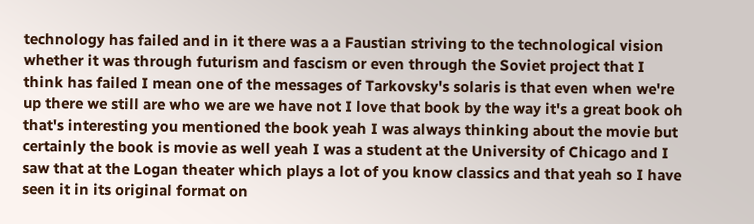technology has failed and in it there was a a Faustian striving to the technological vision whether it was through futurism and fascism or even through the Soviet project that I think has failed I mean one of the messages of Tarkovsky's solaris is that even when we're up there we still are who we are we have not I love that book by the way it's a great book oh that's interesting you mentioned the book yeah I was always thinking about the movie but certainly the book is movie as well yeah I was a student at the University of Chicago and I saw that at the Logan theater which plays a lot of you know classics and that yeah so I have seen it in its original format on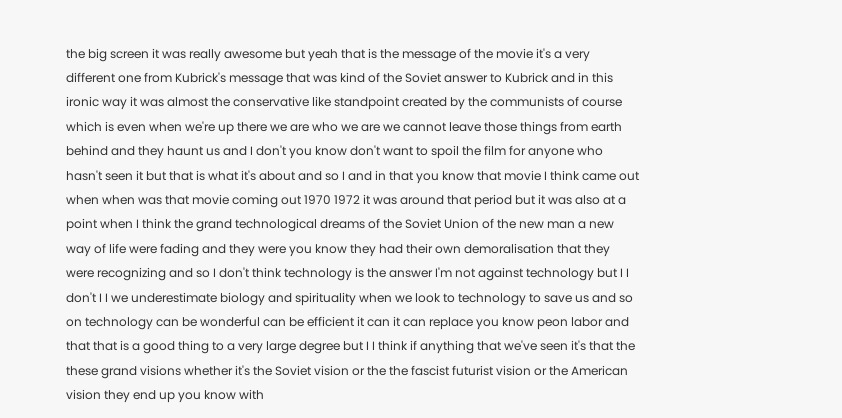the big screen it was really awesome but yeah that is the message of the movie it's a very different one from Kubrick's message that was kind of the Soviet answer to Kubrick and in this ironic way it was almost the conservative like standpoint created by the communists of course which is even when we're up there we are who we are we cannot leave those things from earth behind and they haunt us and I don't you know don't want to spoil the film for anyone who hasn't seen it but that is what it's about and so I and in that you know that movie I think came out when when was that movie coming out 1970 1972 it was around that period but it was also at a point when I think the grand technological dreams of the Soviet Union of the new man a new way of life were fading and they were you know they had their own demoralisation that they were recognizing and so I don't think technology is the answer I'm not against technology but I I don't I I we underestimate biology and spirituality when we look to technology to save us and so on technology can be wonderful can be efficient it can it can replace you know peon labor and that that is a good thing to a very large degree but I I think if anything that we've seen it's that the these grand visions whether it's the Soviet vision or the the fascist futurist vision or the American vision they end up you know with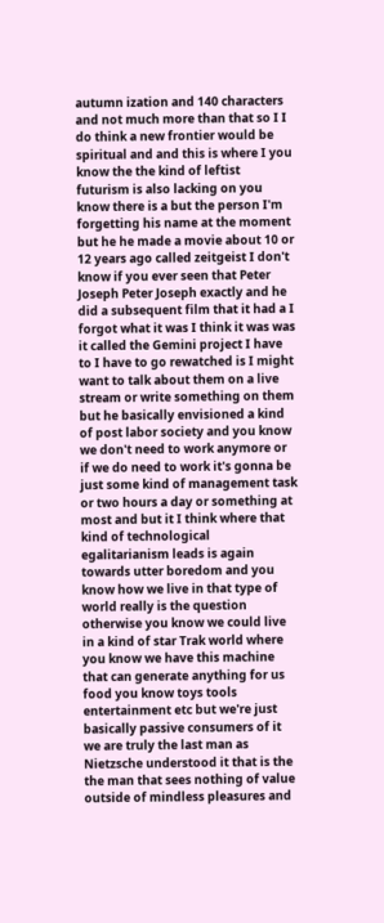autumn ization and 140 characters and not much more than that so I I do think a new frontier would be spiritual and and this is where I you know the the kind of leftist futurism is also lacking on you know there is a but the person I'm forgetting his name at the moment but he he made a movie about 10 or 12 years ago called zeitgeist I don't know if you ever seen that Peter Joseph Peter Joseph exactly and he did a subsequent film that it had a I forgot what it was I think it was was it called the Gemini project I have to I have to go rewatched is I might want to talk about them on a live stream or write something on them but he basically envisioned a kind of post labor society and you know we don't need to work anymore or if we do need to work it's gonna be just some kind of management task or two hours a day or something at most and but it I think where that kind of technological egalitarianism leads is again towards utter boredom and you know how we live in that type of world really is the question otherwise you know we could live in a kind of star Trak world where you know we have this machine that can generate anything for us food you know toys tools entertainment etc but we're just basically passive consumers of it we are truly the last man as Nietzsche understood it that is the the man that sees nothing of value outside of mindless pleasures and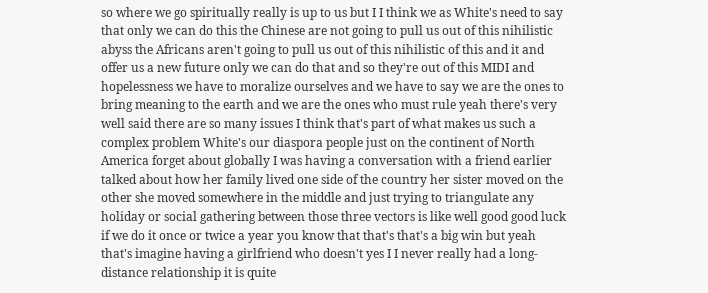so where we go spiritually really is up to us but I I think we as White's need to say that only we can do this the Chinese are not going to pull us out of this nihilistic abyss the Africans aren't going to pull us out of this nihilistic of this and it and offer us a new future only we can do that and so they're out of this MIDI and hopelessness we have to moralize ourselves and we have to say we are the ones to bring meaning to the earth and we are the ones who must rule yeah there's very well said there are so many issues I think that's part of what makes us such a complex problem White's our diaspora people just on the continent of North America forget about globally I was having a conversation with a friend earlier talked about how her family lived one side of the country her sister moved on the other she moved somewhere in the middle and just trying to triangulate any holiday or social gathering between those three vectors is like well good good luck if we do it once or twice a year you know that that's that's a big win but yeah that's imagine having a girlfriend who doesn't yes I I never really had a long-distance relationship it is quite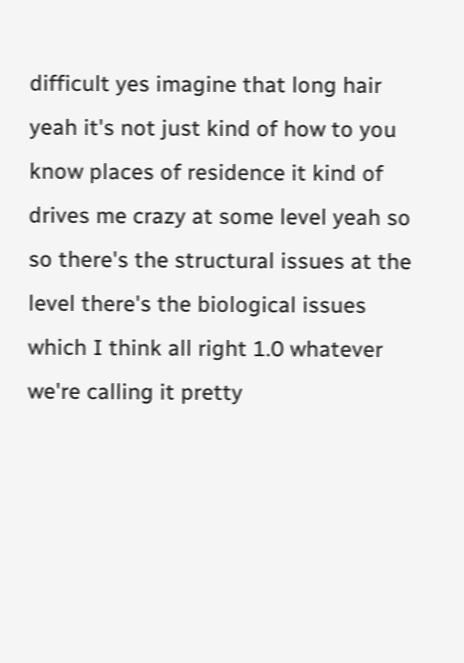difficult yes imagine that long hair yeah it's not just kind of how to you know places of residence it kind of drives me crazy at some level yeah so so there's the structural issues at the level there's the biological issues which I think all right 1.0 whatever we're calling it pretty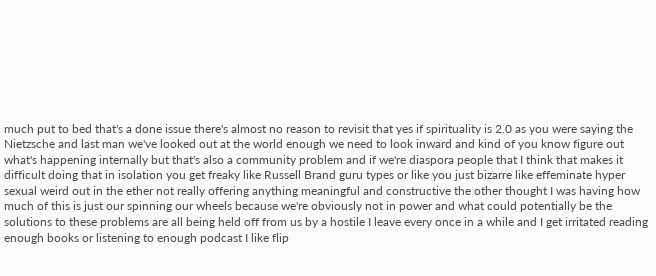much put to bed that's a done issue there's almost no reason to revisit that yes if spirituality is 2.0 as you were saying the Nietzsche and last man we've looked out at the world enough we need to look inward and kind of you know figure out what's happening internally but that's also a community problem and if we're diaspora people that I think that makes it difficult doing that in isolation you get freaky like Russell Brand guru types or like you just bizarre like effeminate hyper sexual weird out in the ether not really offering anything meaningful and constructive the other thought I was having how much of this is just our spinning our wheels because we're obviously not in power and what could potentially be the solutions to these problems are all being held off from us by a hostile I leave every once in a while and I get irritated reading enough books or listening to enough podcast I like flip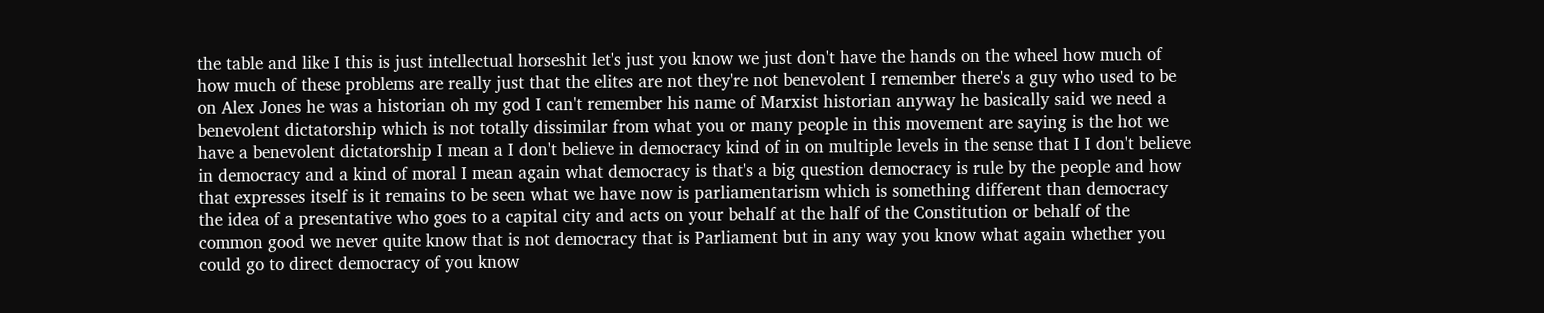the table and like I this is just intellectual horseshit let's just you know we just don't have the hands on the wheel how much of how much of these problems are really just that the elites are not they're not benevolent I remember there's a guy who used to be on Alex Jones he was a historian oh my god I can't remember his name of Marxist historian anyway he basically said we need a benevolent dictatorship which is not totally dissimilar from what you or many people in this movement are saying is the hot we have a benevolent dictatorship I mean a I don't believe in democracy kind of in on multiple levels in the sense that I I don't believe in democracy and a kind of moral I mean again what democracy is that's a big question democracy is rule by the people and how that expresses itself is it remains to be seen what we have now is parliamentarism which is something different than democracy the idea of a presentative who goes to a capital city and acts on your behalf at the half of the Constitution or behalf of the common good we never quite know that is not democracy that is Parliament but in any way you know what again whether you could go to direct democracy of you know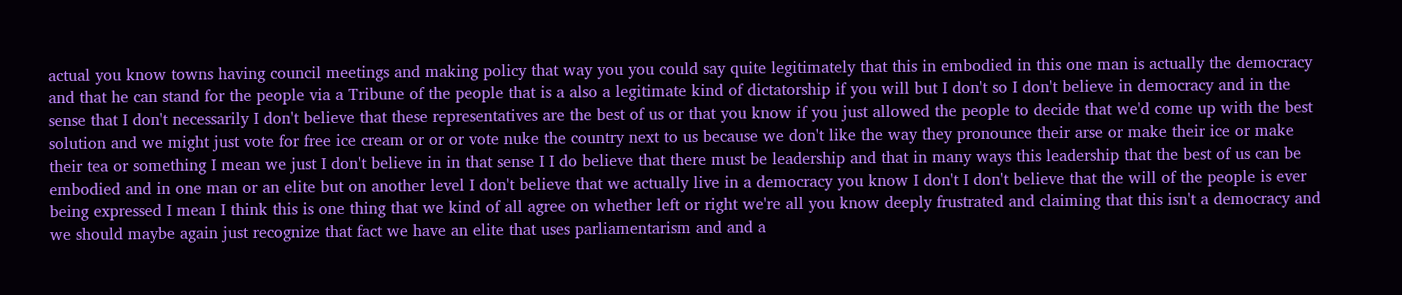actual you know towns having council meetings and making policy that way you you could say quite legitimately that this in embodied in this one man is actually the democracy and that he can stand for the people via a Tribune of the people that is a also a legitimate kind of dictatorship if you will but I don't so I don't believe in democracy and in the sense that I don't necessarily I don't believe that these representatives are the best of us or that you know if you just allowed the people to decide that we'd come up with the best solution and we might just vote for free ice cream or or or vote nuke the country next to us because we don't like the way they pronounce their arse or make their ice or make their tea or something I mean we just I don't believe in in that sense I I do believe that there must be leadership and that in many ways this leadership that the best of us can be embodied and in one man or an elite but on another level I don't believe that we actually live in a democracy you know I don't I don't believe that the will of the people is ever being expressed I mean I think this is one thing that we kind of all agree on whether left or right we're all you know deeply frustrated and claiming that this isn't a democracy and we should maybe again just recognize that fact we have an elite that uses parliamentarism and and a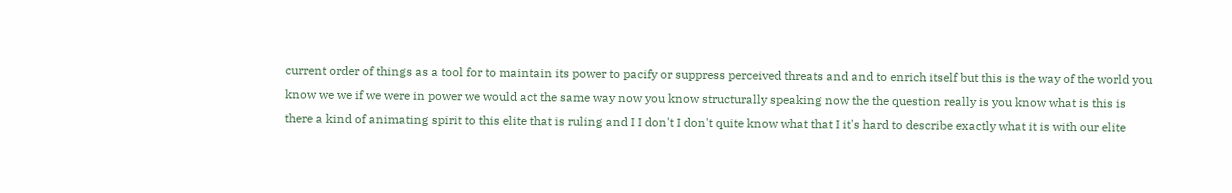current order of things as a tool for to maintain its power to pacify or suppress perceived threats and and to enrich itself but this is the way of the world you know we we if we were in power we would act the same way now you know structurally speaking now the the question really is you know what is this is there a kind of animating spirit to this elite that is ruling and I I don't I don't quite know what that I it's hard to describe exactly what it is with our elite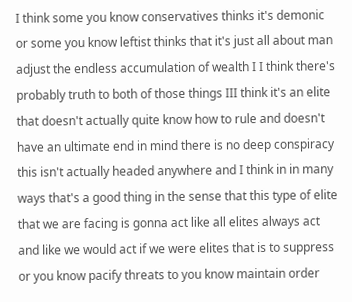I think some you know conservatives thinks it's demonic or some you know leftist thinks that it's just all about man adjust the endless accumulation of wealth I I think there's probably truth to both of those things III think it's an elite that doesn't actually quite know how to rule and doesn't have an ultimate end in mind there is no deep conspiracy this isn't actually headed anywhere and I think in in many ways that's a good thing in the sense that this type of elite that we are facing is gonna act like all elites always act and like we would act if we were elites that is to suppress or you know pacify threats to you know maintain order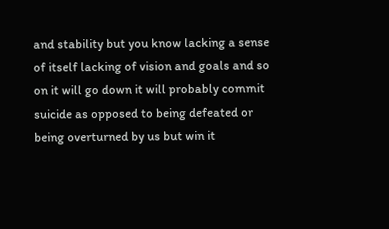and stability but you know lacking a sense of itself lacking of vision and goals and so on it will go down it will probably commit suicide as opposed to being defeated or being overturned by us but win it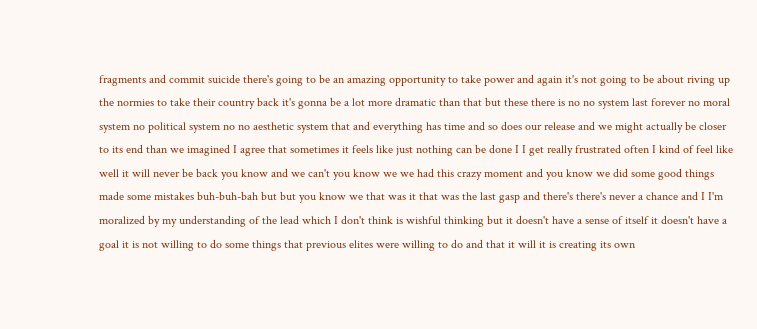fragments and commit suicide there's going to be an amazing opportunity to take power and again it's not going to be about riving up the normies to take their country back it's gonna be a lot more dramatic than that but these there is no no system last forever no moral system no political system no no aesthetic system that and everything has time and so does our release and we might actually be closer to its end than we imagined I agree that sometimes it feels like just nothing can be done I I get really frustrated often I kind of feel like well it will never be back you know and we can't you know we we had this crazy moment and you know we did some good things made some mistakes buh-buh-bah but but you know we that was it that was the last gasp and there's there's never a chance and I I'm moralized by my understanding of the lead which I don't think is wishful thinking but it doesn't have a sense of itself it doesn't have a goal it is not willing to do some things that previous elites were willing to do and that it will it is creating its own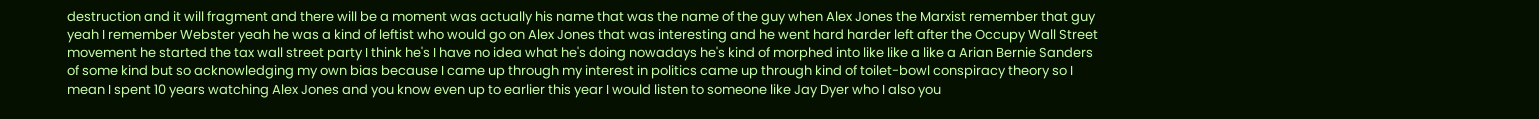destruction and it will fragment and there will be a moment was actually his name that was the name of the guy when Alex Jones the Marxist remember that guy yeah I remember Webster yeah he was a kind of leftist who would go on Alex Jones that was interesting and he went hard harder left after the Occupy Wall Street movement he started the tax wall street party I think he's I have no idea what he's doing nowadays he's kind of morphed into like like a like a Arian Bernie Sanders of some kind but so acknowledging my own bias because I came up through my interest in politics came up through kind of toilet-bowl conspiracy theory so I mean I spent 10 years watching Alex Jones and you know even up to earlier this year I would listen to someone like Jay Dyer who I also you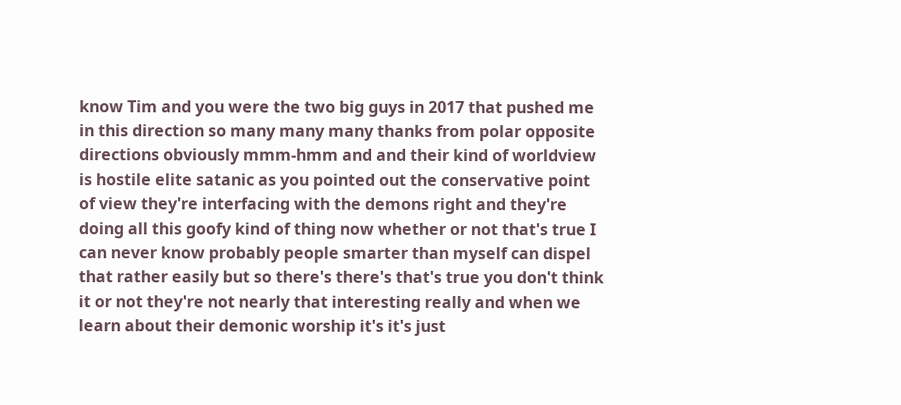know Tim and you were the two big guys in 2017 that pushed me in this direction so many many many thanks from polar opposite directions obviously mmm-hmm and and their kind of worldview is hostile elite satanic as you pointed out the conservative point of view they're interfacing with the demons right and they're doing all this goofy kind of thing now whether or not that's true I can never know probably people smarter than myself can dispel that rather easily but so there's there's that's true you don't think it or not they're not nearly that interesting really and when we learn about their demonic worship it's it's just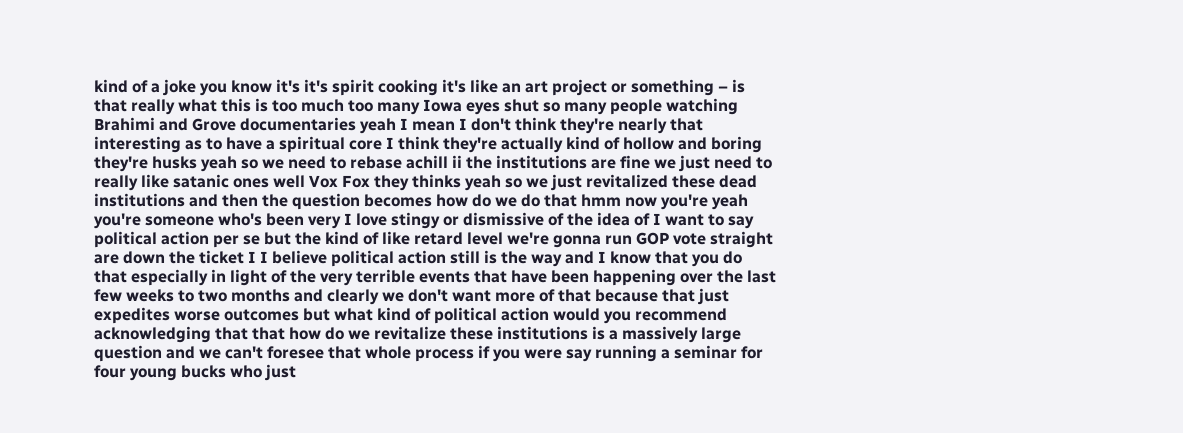kind of a joke you know it's it's spirit cooking it's like an art project or something – is that really what this is too much too many Iowa eyes shut so many people watching Brahimi and Grove documentaries yeah I mean I don't think they're nearly that interesting as to have a spiritual core I think they're actually kind of hollow and boring they're husks yeah so we need to rebase achill ii the institutions are fine we just need to really like satanic ones well Vox Fox they thinks yeah so we just revitalized these dead institutions and then the question becomes how do we do that hmm now you're yeah you're someone who's been very I love stingy or dismissive of the idea of I want to say political action per se but the kind of like retard level we're gonna run GOP vote straight are down the ticket I I believe political action still is the way and I know that you do that especially in light of the very terrible events that have been happening over the last few weeks to two months and clearly we don't want more of that because that just expedites worse outcomes but what kind of political action would you recommend acknowledging that that how do we revitalize these institutions is a massively large question and we can't foresee that whole process if you were say running a seminar for four young bucks who just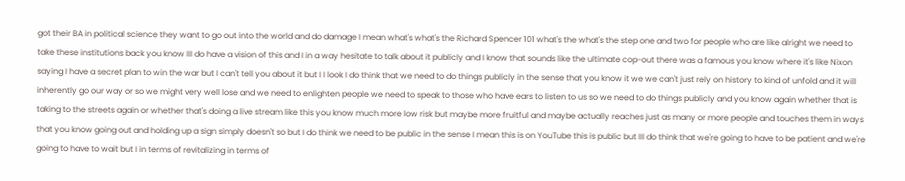got their BA in political science they want to go out into the world and do damage I mean what's what's the Richard Spencer 101 what's the what's the step one and two for people who are like alright we need to take these institutions back you know III do have a vision of this and I in a way hesitate to talk about it publicly and I know that sounds like the ultimate cop-out there was a famous you know where it's like Nixon saying I have a secret plan to win the war but I can't tell you about it but I I look I do think that we need to do things publicly in the sense that you know it we we can't just rely on history to kind of unfold and it will inherently go our way or so we might very well lose and we need to enlighten people we need to speak to those who have ears to listen to us so we need to do things publicly and you know again whether that is taking to the streets again or whether that's doing a live stream like this you know much more low risk but maybe more fruitful and maybe actually reaches just as many or more people and touches them in ways that you know going out and holding up a sign simply doesn't so but I do think we need to be public in the sense I mean this is on YouTube this is public but III do think that we're going to have to be patient and we're going to have to wait but I in terms of revitalizing in terms of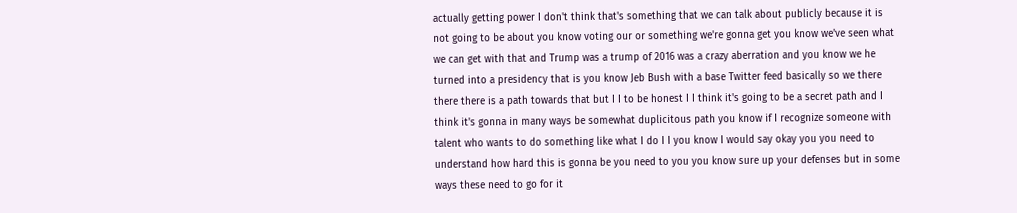actually getting power I don't think that's something that we can talk about publicly because it is not going to be about you know voting our or something we're gonna get you know we've seen what we can get with that and Trump was a trump of 2016 was a crazy aberration and you know we he turned into a presidency that is you know Jeb Bush with a base Twitter feed basically so we there there there is a path towards that but I I to be honest I I think it's going to be a secret path and I think it's gonna in many ways be somewhat duplicitous path you know if I recognize someone with talent who wants to do something like what I do I I you know I would say okay you you need to understand how hard this is gonna be you need to you you know sure up your defenses but in some ways these need to go for it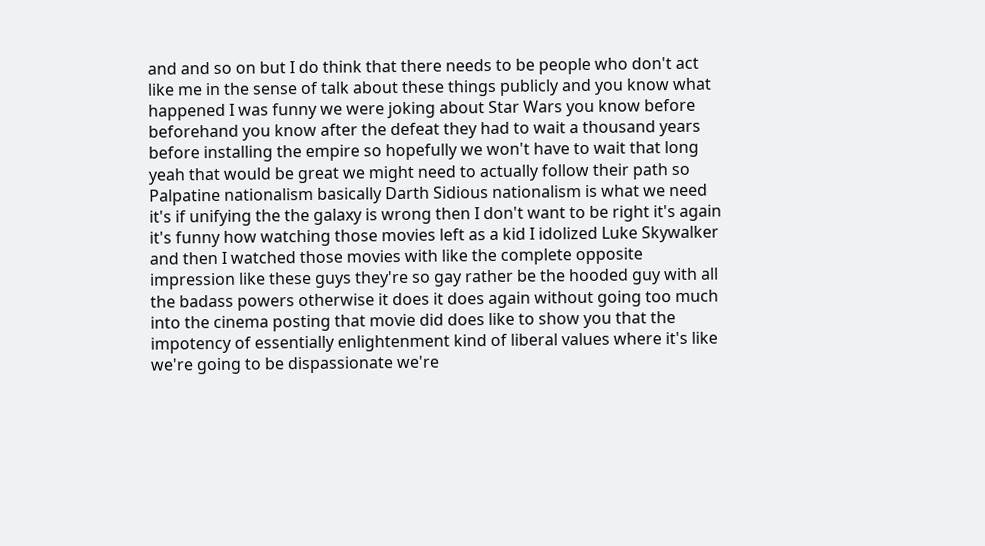and and so on but I do think that there needs to be people who don't act like me in the sense of talk about these things publicly and you know what happened I was funny we were joking about Star Wars you know before beforehand you know after the defeat they had to wait a thousand years before installing the empire so hopefully we won't have to wait that long yeah that would be great we might need to actually follow their path so Palpatine nationalism basically Darth Sidious nationalism is what we need it's if unifying the the galaxy is wrong then I don't want to be right it's again it's funny how watching those movies left as a kid I idolized Luke Skywalker and then I watched those movies with like the complete opposite impression like these guys they're so gay rather be the hooded guy with all the badass powers otherwise it does it does again without going too much into the cinema posting that movie did does like to show you that the impotency of essentially enlightenment kind of liberal values where it's like we're going to be dispassionate we're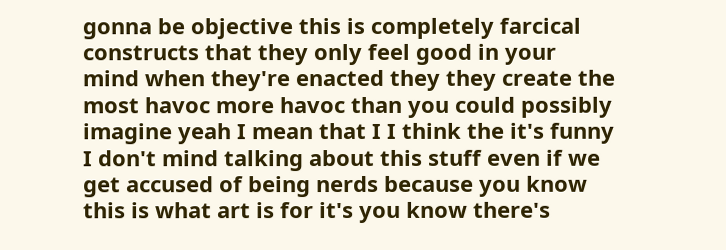gonna be objective this is completely farcical constructs that they only feel good in your mind when they're enacted they they create the most havoc more havoc than you could possibly imagine yeah I mean that I I think the it's funny I don't mind talking about this stuff even if we get accused of being nerds because you know this is what art is for it's you know there's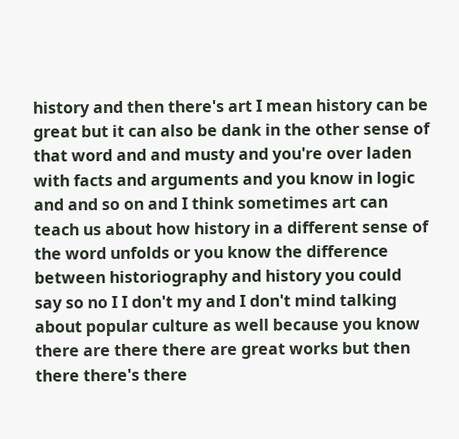history and then there's art I mean history can be great but it can also be dank in the other sense of that word and and musty and you're over laden with facts and arguments and you know in logic and and so on and I think sometimes art can teach us about how history in a different sense of the word unfolds or you know the difference between historiography and history you could say so no I I don't my and I don't mind talking about popular culture as well because you know there are there there are great works but then there there's there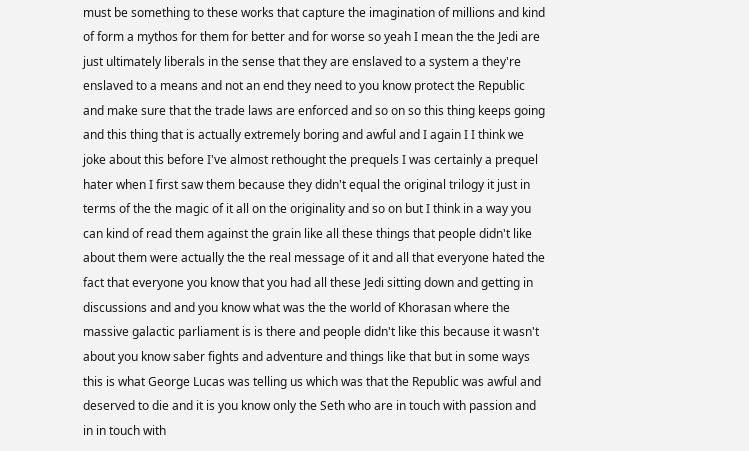must be something to these works that capture the imagination of millions and kind of form a mythos for them for better and for worse so yeah I mean the the Jedi are just ultimately liberals in the sense that they are enslaved to a system a they're enslaved to a means and not an end they need to you know protect the Republic and make sure that the trade laws are enforced and so on so this thing keeps going and this thing that is actually extremely boring and awful and I again I I think we joke about this before I've almost rethought the prequels I was certainly a prequel hater when I first saw them because they didn't equal the original trilogy it just in terms of the the magic of it all on the originality and so on but I think in a way you can kind of read them against the grain like all these things that people didn't like about them were actually the the real message of it and all that everyone hated the fact that everyone you know that you had all these Jedi sitting down and getting in discussions and and you know what was the the world of Khorasan where the massive galactic parliament is is there and people didn't like this because it wasn't about you know saber fights and adventure and things like that but in some ways this is what George Lucas was telling us which was that the Republic was awful and deserved to die and it is you know only the Seth who are in touch with passion and in in touch with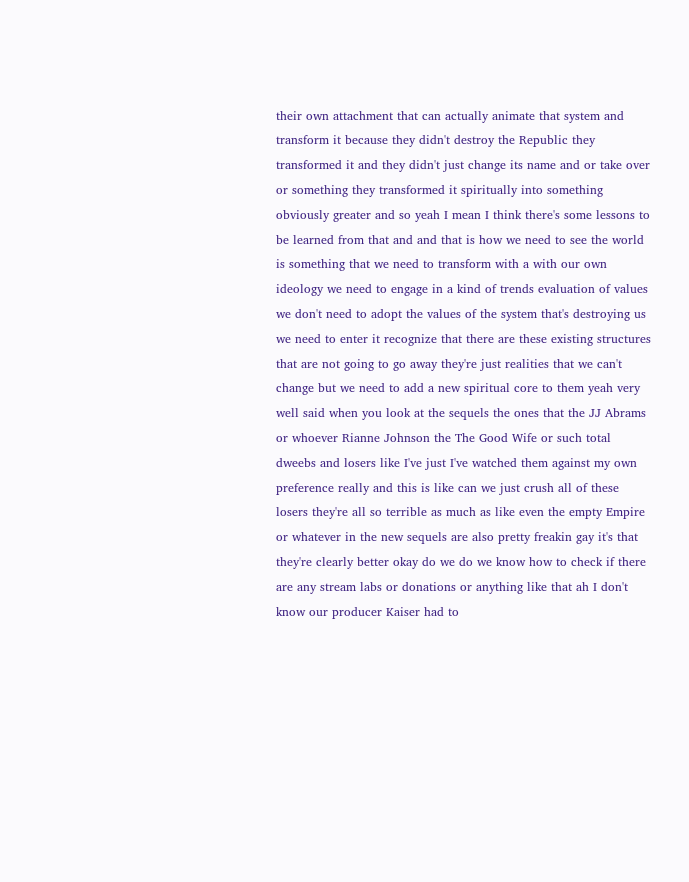their own attachment that can actually animate that system and transform it because they didn't destroy the Republic they transformed it and they didn't just change its name and or take over or something they transformed it spiritually into something obviously greater and so yeah I mean I think there's some lessons to be learned from that and and that is how we need to see the world is something that we need to transform with a with our own ideology we need to engage in a kind of trends evaluation of values we don't need to adopt the values of the system that's destroying us we need to enter it recognize that there are these existing structures that are not going to go away they're just realities that we can't change but we need to add a new spiritual core to them yeah very well said when you look at the sequels the ones that the JJ Abrams or whoever Rianne Johnson the The Good Wife or such total dweebs and losers like I've just I've watched them against my own preference really and this is like can we just crush all of these losers they're all so terrible as much as like even the empty Empire or whatever in the new sequels are also pretty freakin gay it's that they're clearly better okay do we do we know how to check if there are any stream labs or donations or anything like that ah I don't know our producer Kaiser had to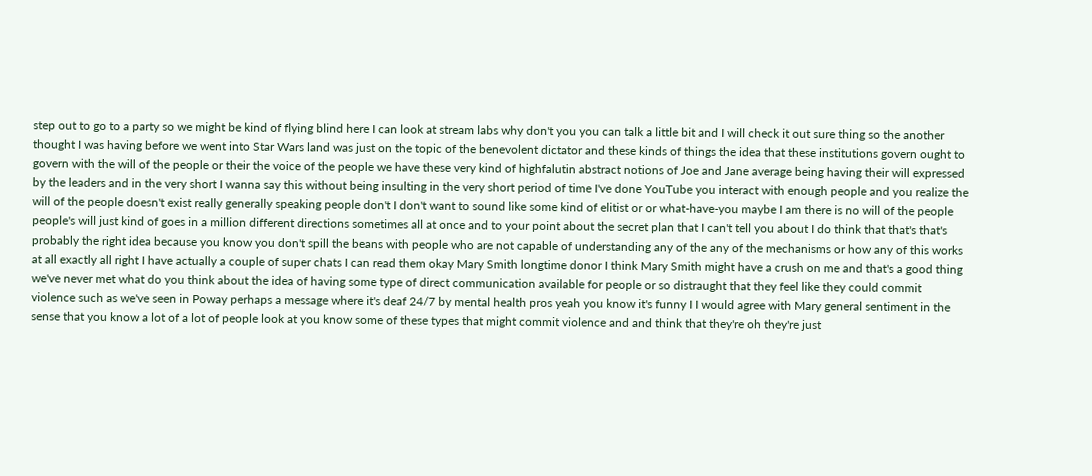step out to go to a party so we might be kind of flying blind here I can look at stream labs why don't you you can talk a little bit and I will check it out sure thing so the another thought I was having before we went into Star Wars land was just on the topic of the benevolent dictator and these kinds of things the idea that these institutions govern ought to govern with the will of the people or their the voice of the people we have these very kind of highfalutin abstract notions of Joe and Jane average being having their will expressed by the leaders and in the very short I wanna say this without being insulting in the very short period of time I've done YouTube you interact with enough people and you realize the will of the people doesn't exist really generally speaking people don't I don't want to sound like some kind of elitist or or what-have-you maybe I am there is no will of the people people's will just kind of goes in a million different directions sometimes all at once and to your point about the secret plan that I can't tell you about I do think that that's that's probably the right idea because you know you don't spill the beans with people who are not capable of understanding any of the any of the mechanisms or how any of this works at all exactly all right I have actually a couple of super chats I can read them okay Mary Smith longtime donor I think Mary Smith might have a crush on me and that's a good thing we've never met what do you think about the idea of having some type of direct communication available for people or so distraught that they feel like they could commit violence such as we've seen in Poway perhaps a message where it's deaf 24/7 by mental health pros yeah you know it's funny I I would agree with Mary general sentiment in the sense that you know a lot of a lot of people look at you know some of these types that might commit violence and and think that they're oh they're just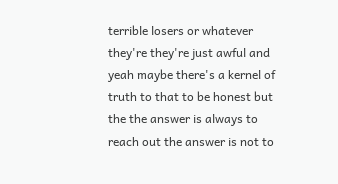terrible losers or whatever they're they're just awful and yeah maybe there's a kernel of truth to that to be honest but the the answer is always to reach out the answer is not to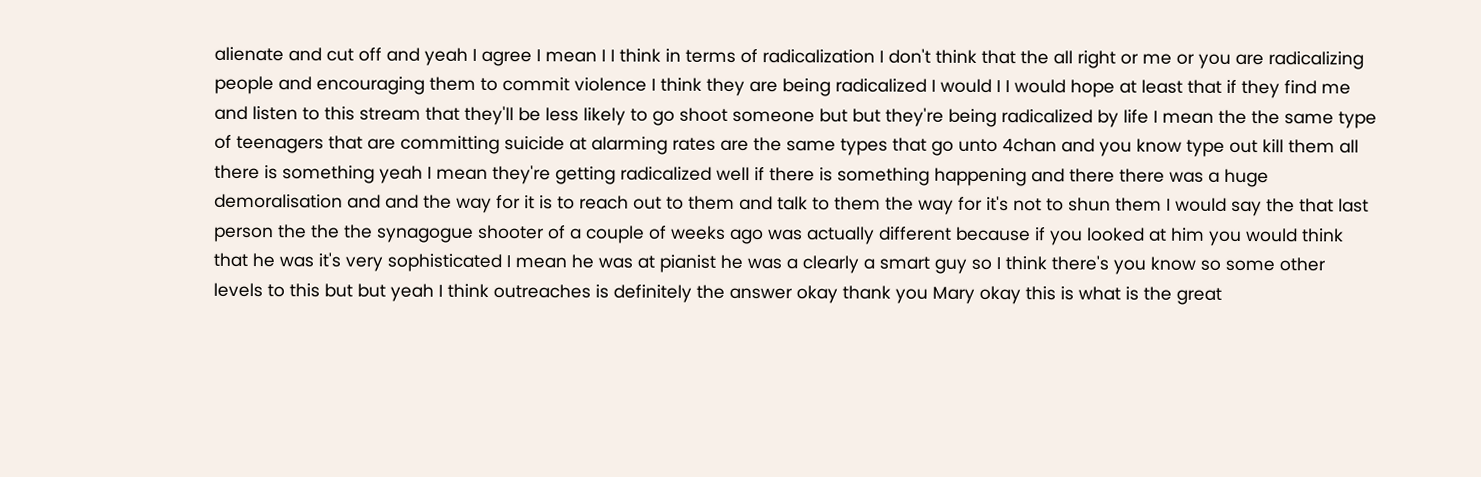alienate and cut off and yeah I agree I mean I I think in terms of radicalization I don't think that the all right or me or you are radicalizing people and encouraging them to commit violence I think they are being radicalized I would I I would hope at least that if they find me and listen to this stream that they'll be less likely to go shoot someone but but they're being radicalized by life I mean the the same type of teenagers that are committing suicide at alarming rates are the same types that go unto 4chan and you know type out kill them all there is something yeah I mean they're getting radicalized well if there is something happening and there there was a huge demoralisation and and the way for it is to reach out to them and talk to them the way for it's not to shun them I would say the that last person the the the synagogue shooter of a couple of weeks ago was actually different because if you looked at him you would think that he was it's very sophisticated I mean he was at pianist he was a clearly a smart guy so I think there's you know so some other levels to this but but yeah I think outreaches is definitely the answer okay thank you Mary okay this is what is the great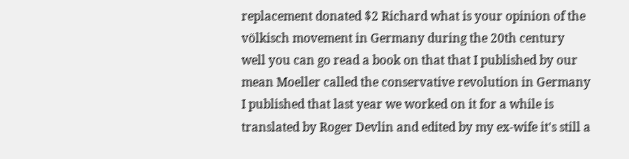replacement donated $2 Richard what is your opinion of the völkisch movement in Germany during the 20th century well you can go read a book on that that I published by our mean Moeller called the conservative revolution in Germany I published that last year we worked on it for a while is translated by Roger Devlin and edited by my ex-wife it's still a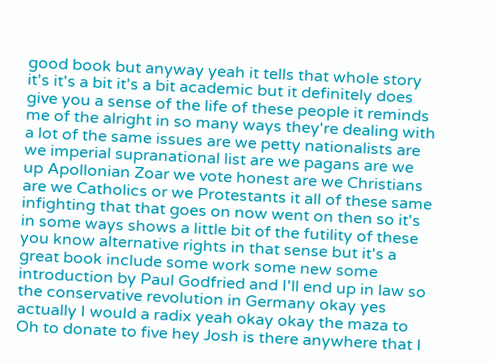good book but anyway yeah it tells that whole story it's it's a bit it's a bit academic but it definitely does give you a sense of the life of these people it reminds me of the alright in so many ways they're dealing with a lot of the same issues are we petty nationalists are we imperial supranational list are we pagans are we up Apollonian Zoar we vote honest are we Christians are we Catholics or we Protestants it all of these same infighting that that goes on now went on then so it's in some ways shows a little bit of the futility of these you know alternative rights in that sense but it's a great book include some work some new some introduction by Paul Godfried and I'll end up in law so the conservative revolution in Germany okay yes actually I would a radix yeah okay okay the maza to Oh to donate to five hey Josh is there anywhere that I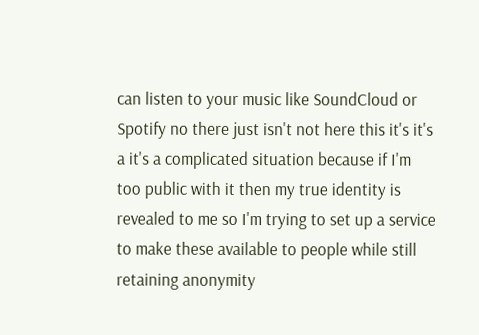can listen to your music like SoundCloud or Spotify no there just isn't not here this it's it's a it's a complicated situation because if I'm too public with it then my true identity is revealed to me so I'm trying to set up a service to make these available to people while still retaining anonymity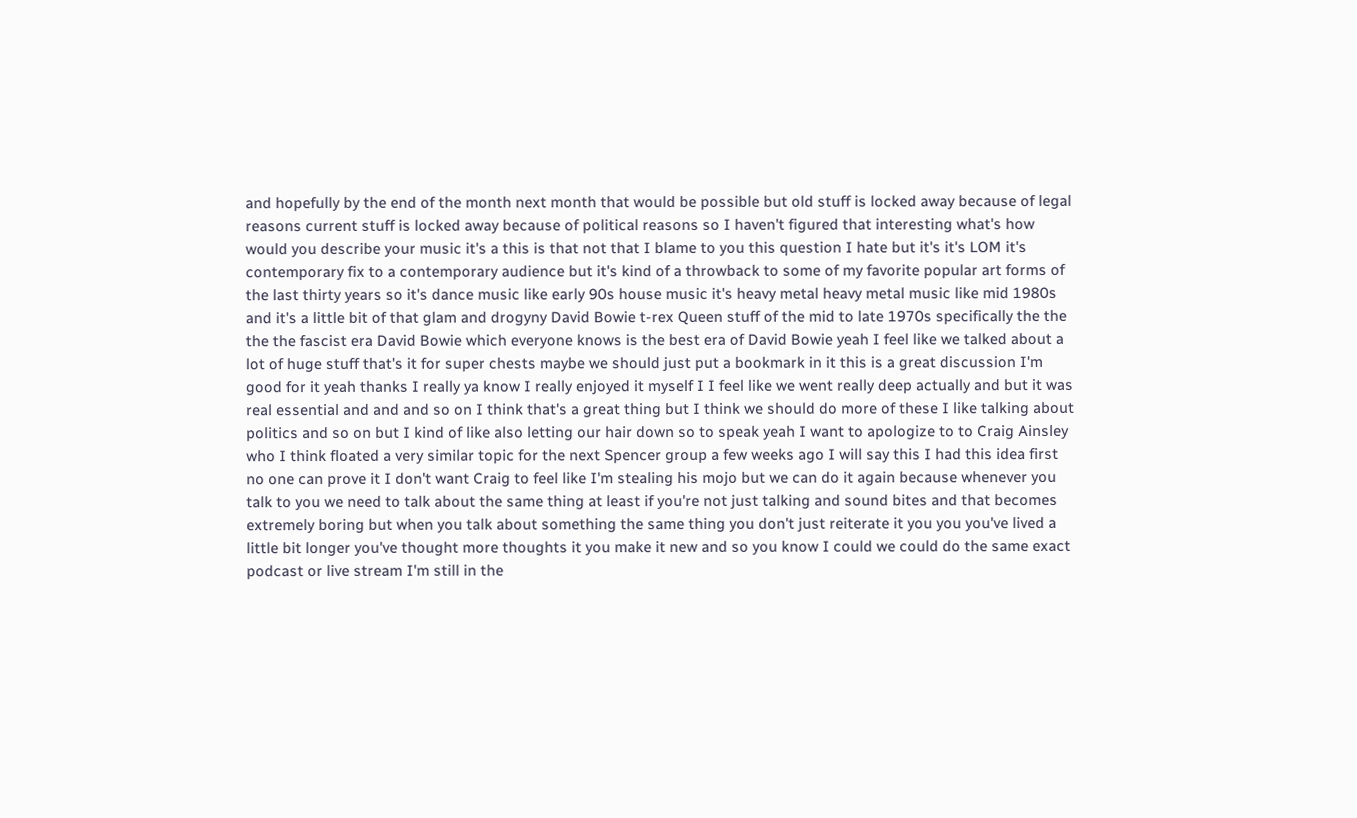and hopefully by the end of the month next month that would be possible but old stuff is locked away because of legal reasons current stuff is locked away because of political reasons so I haven't figured that interesting what's how would you describe your music it's a this is that not that I blame to you this question I hate but it's it's LOM it's contemporary fix to a contemporary audience but it's kind of a throwback to some of my favorite popular art forms of the last thirty years so it's dance music like early 90s house music it's heavy metal heavy metal music like mid 1980s and it's a little bit of that glam and drogyny David Bowie t-rex Queen stuff of the mid to late 1970s specifically the the the the fascist era David Bowie which everyone knows is the best era of David Bowie yeah I feel like we talked about a lot of huge stuff that's it for super chests maybe we should just put a bookmark in it this is a great discussion I'm good for it yeah thanks I really ya know I really enjoyed it myself I I feel like we went really deep actually and but it was real essential and and and so on I think that's a great thing but I think we should do more of these I like talking about politics and so on but I kind of like also letting our hair down so to speak yeah I want to apologize to to Craig Ainsley who I think floated a very similar topic for the next Spencer group a few weeks ago I will say this I had this idea first no one can prove it I don't want Craig to feel like I'm stealing his mojo but we can do it again because whenever you talk to you we need to talk about the same thing at least if you're not just talking and sound bites and that becomes extremely boring but when you talk about something the same thing you don't just reiterate it you you you've lived a little bit longer you've thought more thoughts it you make it new and so you know I could we could do the same exact podcast or live stream I'm still in the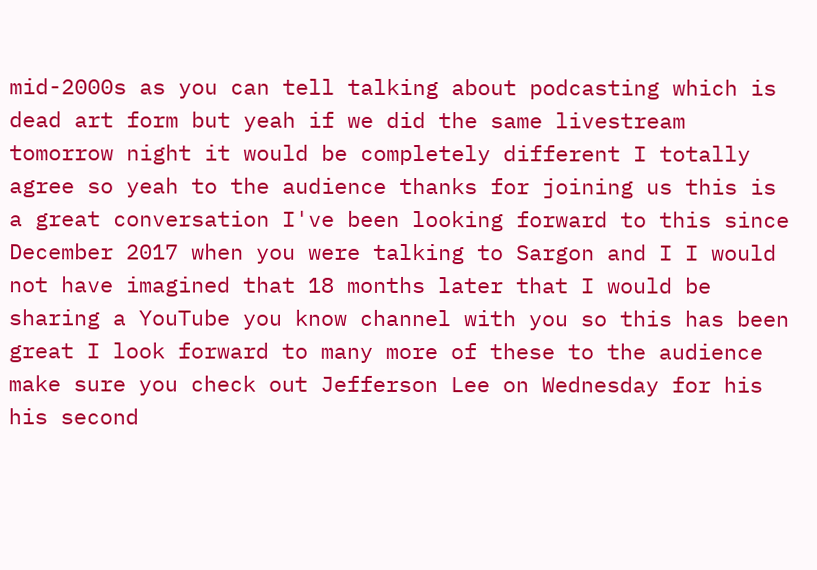mid-2000s as you can tell talking about podcasting which is dead art form but yeah if we did the same livestream tomorrow night it would be completely different I totally agree so yeah to the audience thanks for joining us this is a great conversation I've been looking forward to this since December 2017 when you were talking to Sargon and I I would not have imagined that 18 months later that I would be sharing a YouTube you know channel with you so this has been great I look forward to many more of these to the audience make sure you check out Jefferson Lee on Wednesday for his his second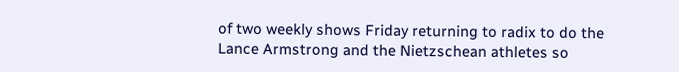of two weekly shows Friday returning to radix to do the Lance Armstrong and the Nietzschean athletes so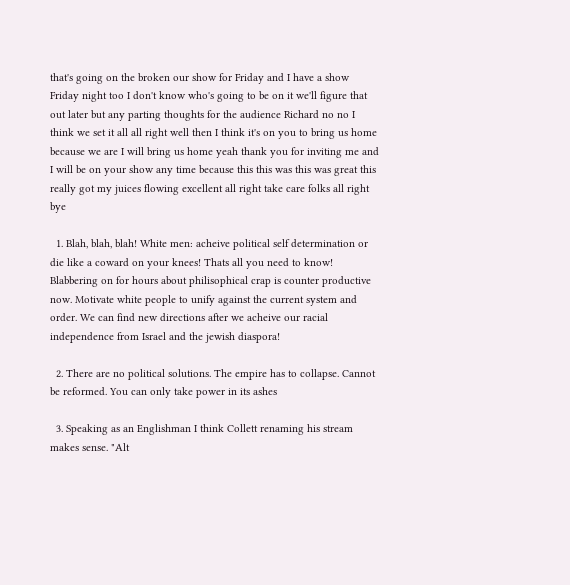that's going on the broken our show for Friday and I have a show Friday night too I don't know who's going to be on it we'll figure that out later but any parting thoughts for the audience Richard no no I think we set it all all right well then I think it's on you to bring us home because we are I will bring us home yeah thank you for inviting me and I will be on your show any time because this this was this was great this really got my juices flowing excellent all right take care folks all right bye

  1. Blah, blah, blah! White men: acheive political self determination or die like a coward on your knees! Thats all you need to know! Blabbering on for hours about philisophical crap is counter productive now. Motivate white people to unify against the current system and order. We can find new directions after we acheive our racial independence from Israel and the jewish diaspora!

  2. There are no political solutions. The empire has to collapse. Cannot be reformed. You can only take power in its ashes

  3. Speaking as an Englishman I think Collett renaming his stream makes sense. "Alt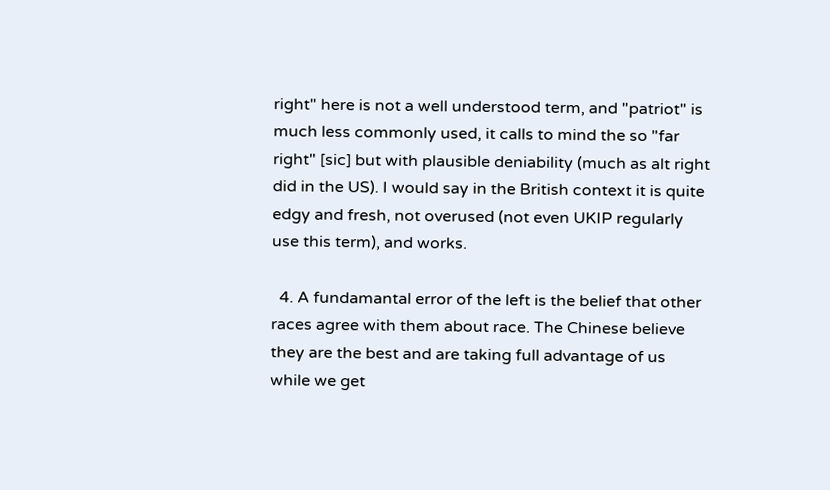right" here is not a well understood term, and "patriot" is much less commonly used, it calls to mind the so "far right" [sic] but with plausible deniability (much as alt right did in the US). I would say in the British context it is quite edgy and fresh, not overused (not even UKIP regularly use this term), and works.

  4. A fundamantal error of the left is the belief that other races agree with them about race. The Chinese believe they are the best and are taking full advantage of us while we get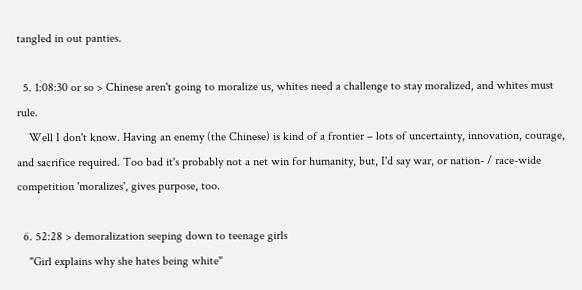tangled in out panties.

  5. 1:08:30 or so > Chinese aren't going to moralize us, whites need a challenge to stay moralized, and whites must rule.
    Well I don't know. Having an enemy (the Chinese) is kind of a frontier – lots of uncertainty, innovation, courage, and sacrifice required. Too bad it's probably not a net win for humanity, but, I'd say war, or nation- / race-wide competition 'moralizes', gives purpose, too.

  6. 52:28 > demoralization seeping down to teenage girls
    "Girl explains why she hates being white"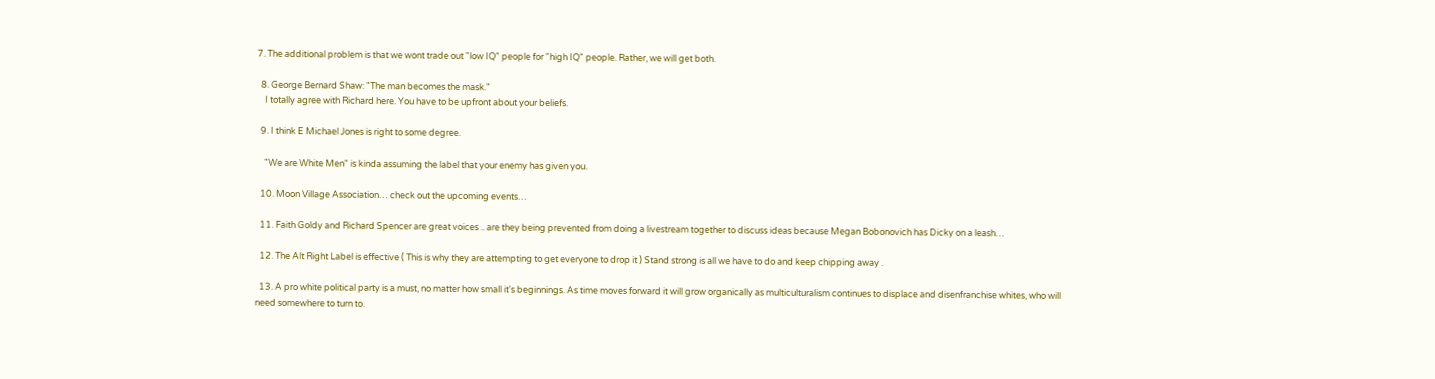7. The additional problem is that we wont trade out "low IQ" people for "high IQ" people. Rather, we will get both.

  8. George Bernard Shaw: "The man becomes the mask."
    I totally agree with Richard here. You have to be upfront about your beliefs.

  9. I think E Michael Jones is right to some degree.

    "We are White Men" is kinda assuming the label that your enemy has given you.

  10. Moon Village Association… check out the upcoming events…

  11. Faith Goldy and Richard Spencer are great voices .. are they being prevented from doing a livestream together to discuss ideas because Megan Bobonovich has Dicky on a leash…

  12. The Alt Right Label is effective ( This is why they are attempting to get everyone to drop it ) Stand strong is all we have to do and keep chipping away .

  13. A pro white political party is a must, no matter how small it's beginnings. As time moves forward it will grow organically as multiculturalism continues to displace and disenfranchise whites, who will need somewhere to turn to.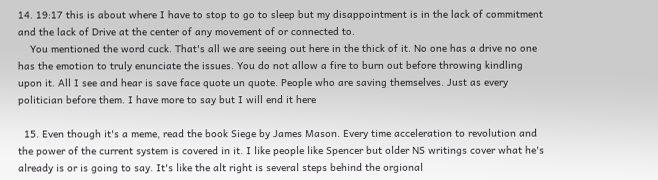14. 19:17 this is about where I have to stop to go to sleep but my disappointment is in the lack of commitment and the lack of Drive at the center of any movement of or connected to.
    You mentioned the word cuck. That's all we are seeing out here in the thick of it. No one has a drive no one has the emotion to truly enunciate the issues. You do not allow a fire to burn out before throwing kindling upon it. All I see and hear is save face quote un quote. People who are saving themselves. Just as every politician before them. I have more to say but I will end it here

  15. Even though it's a meme, read the book Siege by James Mason. Every time acceleration to revolution and the power of the current system is covered in it. I like people like Spencer but older NS writings cover what he's already is or is going to say. It's like the alt right is several steps behind the orgional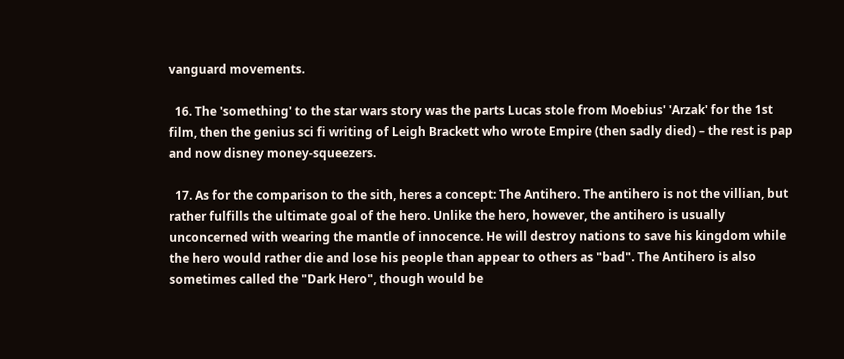vanguard movements.

  16. The 'something' to the star wars story was the parts Lucas stole from Moebius' 'Arzak' for the 1st film, then the genius sci fi writing of Leigh Brackett who wrote Empire (then sadly died) – the rest is pap and now disney money-squeezers.

  17. As for the comparison to the sith, heres a concept: The Antihero. The antihero is not the villian, but rather fulfills the ultimate goal of the hero. Unlike the hero, however, the antihero is usually unconcerned with wearing the mantle of innocence. He will destroy nations to save his kingdom while the hero would rather die and lose his people than appear to others as "bad". The Antihero is also sometimes called the "Dark Hero", though would be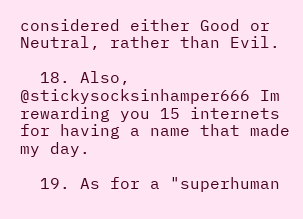considered either Good or Neutral, rather than Evil.

  18. Also, @stickysocksinhamper666 Im rewarding you 15 internets for having a name that made my day.

  19. As for a "superhuman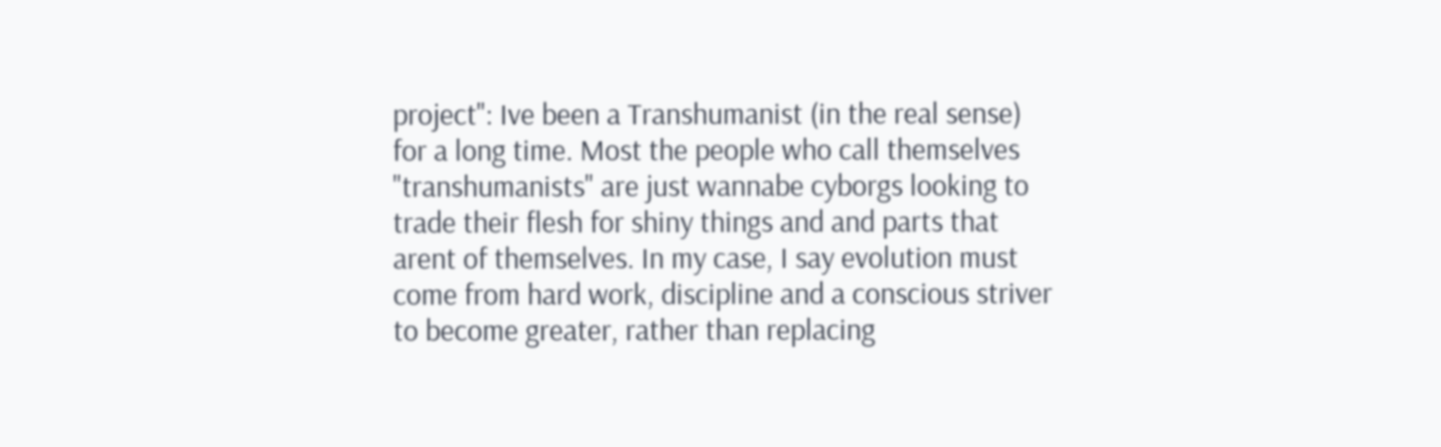project": Ive been a Transhumanist (in the real sense) for a long time. Most the people who call themselves "transhumanists" are just wannabe cyborgs looking to trade their flesh for shiny things and and parts that arent of themselves. In my case, I say evolution must come from hard work, discipline and a conscious striver to become greater, rather than replacing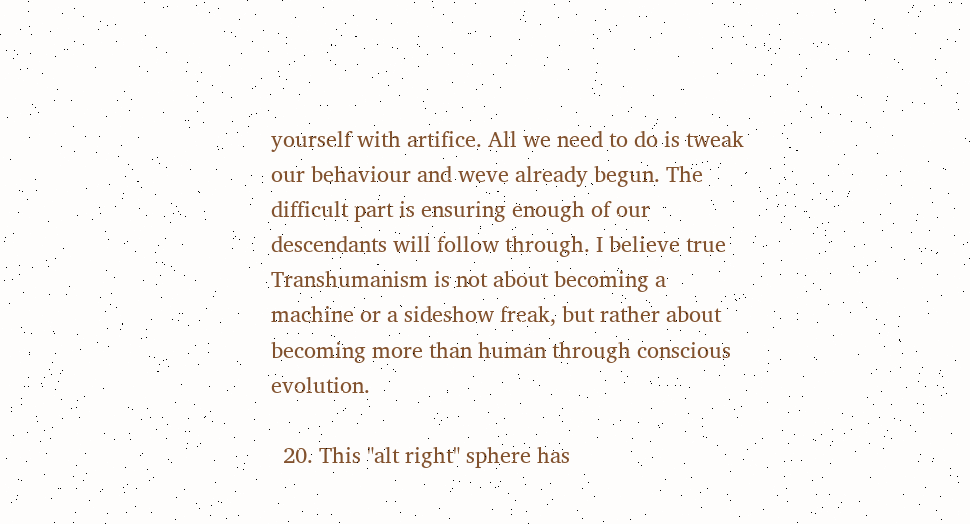yourself with artifice. All we need to do is tweak our behaviour and weve already begun. The difficult part is ensuring enough of our descendants will follow through. I believe true Transhumanism is not about becoming a machine or a sideshow freak, but rather about becoming more than human through conscious evolution.

  20. This "alt right" sphere has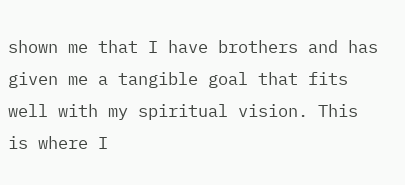shown me that I have brothers and has given me a tangible goal that fits well with my spiritual vision. This is where I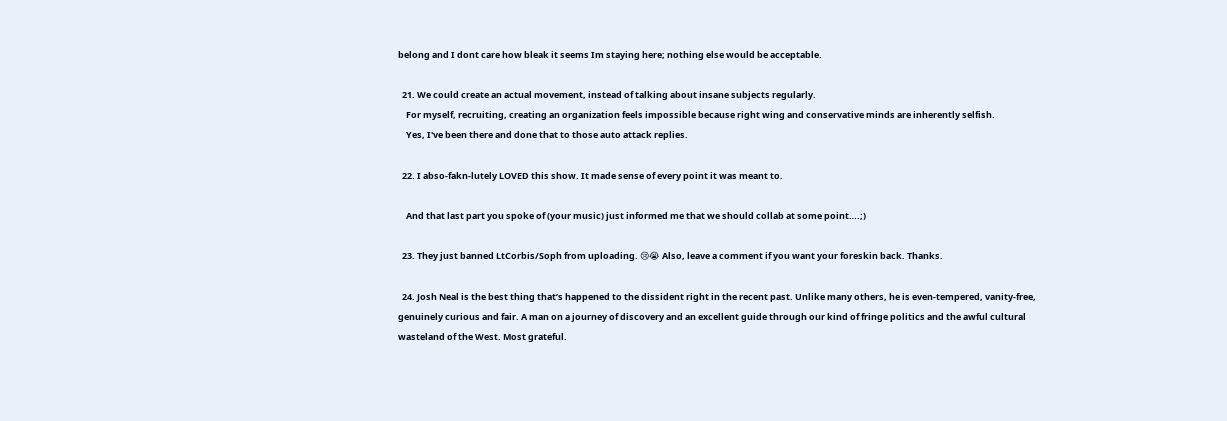belong and I dont care how bleak it seems Im staying here; nothing else would be acceptable.

  21. We could create an actual movement, instead of talking about insane subjects regularly.
    For myself, recruiting, creating an organization feels impossible because right wing and conservative minds are inherently selfish.
    Yes, I've been there and done that to those auto attack replies.

  22. I abso-fakn-lutely LOVED this show. It made sense of every point it was meant to.

    And that last part you spoke of (your music) just informed me that we should collab at some point….;)

  23. They just banned LtCorbis/Soph from uploading. 😢😭 Also, leave a comment if you want your foreskin back. Thanks.

  24. Josh Neal is the best thing that’s happened to the dissident right in the recent past. Unlike many others, he is even-tempered, vanity-free, genuinely curious and fair. A man on a journey of discovery and an excellent guide through our kind of fringe politics and the awful cultural wasteland of the West. Most grateful.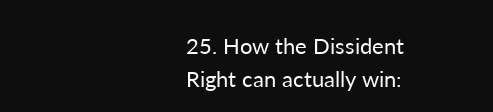25. How the Dissident Right can actually win: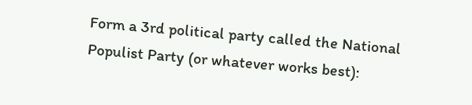Form a 3rd political party called the National Populist Party (or whatever works best):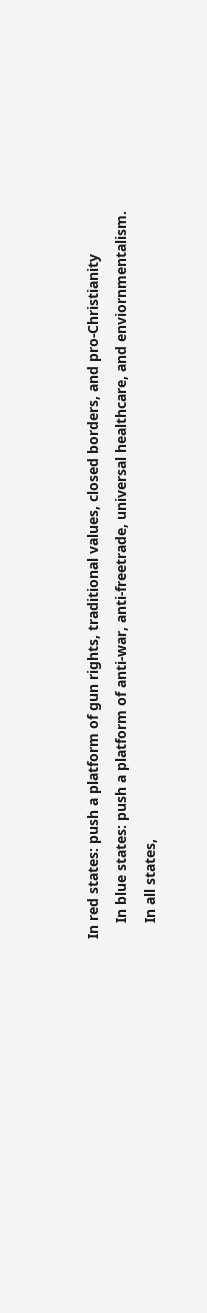In red states: push a platform of gun rights, traditional values, closed borders, and pro-Christianity
    In blue states: push a platform of anti-war, anti-freetrade, universal healthcare, and enviornmentalism.
    In all states,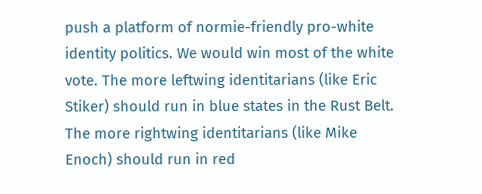push a platform of normie-friendly pro-white identity politics. We would win most of the white vote. The more leftwing identitarians (like Eric Stiker) should run in blue states in the Rust Belt. The more rightwing identitarians (like Mike Enoch) should run in red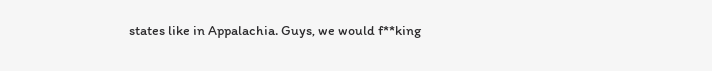states like in Appalachia. Guys, we would f**king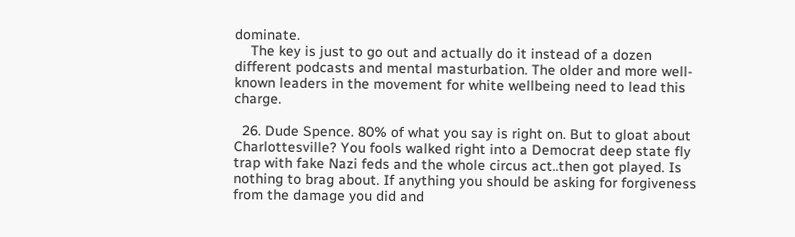dominate.
    The key is just to go out and actually do it instead of a dozen different podcasts and mental masturbation. The older and more well-known leaders in the movement for white wellbeing need to lead this charge.

  26. Dude Spence. 80% of what you say is right on. But to gloat about Charlottesville? You fools walked right into a Democrat deep state fly trap with fake Nazi feds and the whole circus act..then got played. Is nothing to brag about. If anything you should be asking for forgiveness from the damage you did and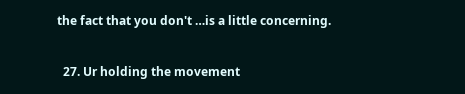the fact that you don't …is a little concerning.

  27. Ur holding the movement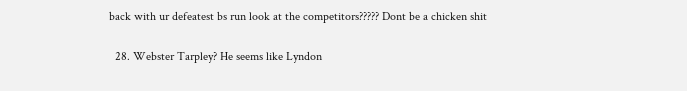back with ur defeatest bs run look at the competitors????? Dont be a chicken shit

  28. Webster Tarpley? He seems like Lyndon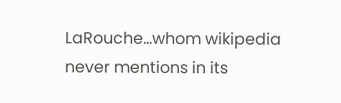LaRouche…whom wikipedia never mentions in its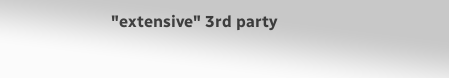"extensive" 3rd party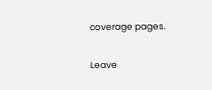coverage pages.

Leave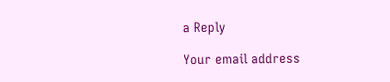a Reply

Your email address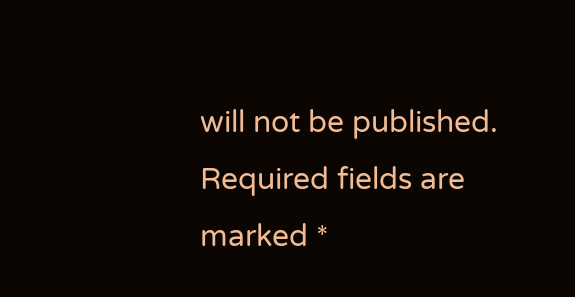will not be published. Required fields are marked *